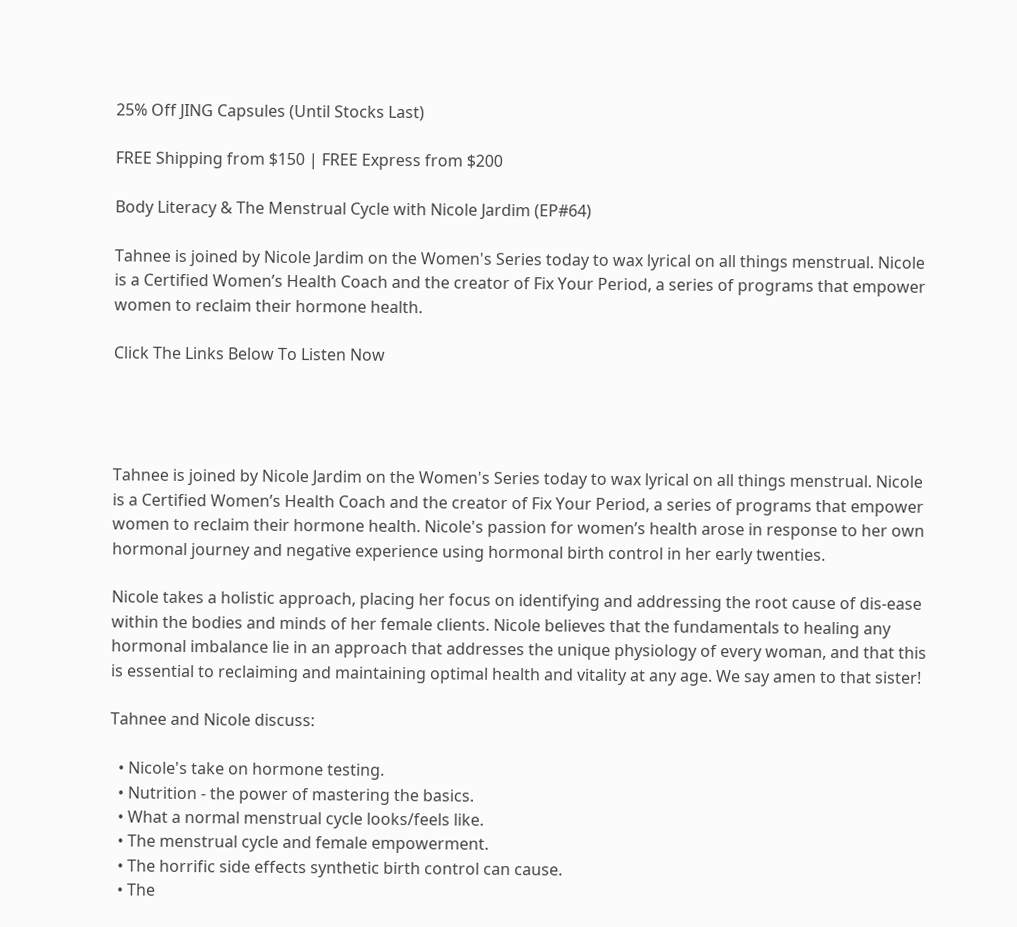25% Off JING Capsules (Until Stocks Last)

FREE Shipping from $150 | FREE Express from $200

Body Literacy & The Menstrual Cycle with Nicole Jardim (EP#64)

Tahnee is joined by Nicole Jardim on the Women's Series today to wax lyrical on all things menstrual. Nicole is a Certified Women’s Health Coach and the creator of Fix Your Period, a series of programs that empower women to reclaim their hormone health.

Click The Links Below To Listen Now




Tahnee is joined by Nicole Jardim on the Women's Series today to wax lyrical on all things menstrual. Nicole is a Certified Women’s Health Coach and the creator of Fix Your Period, a series of programs that empower women to reclaim their hormone health. Nicole's passion for women’s health arose in response to her own hormonal journey and negative experience using hormonal birth control in her early twenties.

Nicole takes a holistic approach, placing her focus on identifying and addressing the root cause of dis-ease within the bodies and minds of her female clients. Nicole believes that the fundamentals to healing any hormonal imbalance lie in an approach that addresses the unique physiology of every woman, and that this is essential to reclaiming and maintaining optimal health and vitality at any age. We say amen to that sister!

Tahnee and Nicole discuss:

  • Nicole's take on hormone testing.
  • Nutrition - the power of mastering the basics.
  • What a normal menstrual cycle looks/feels like.
  • The menstrual cycle and female empowerment.
  • The horrific side effects synthetic birth control can cause.
  • The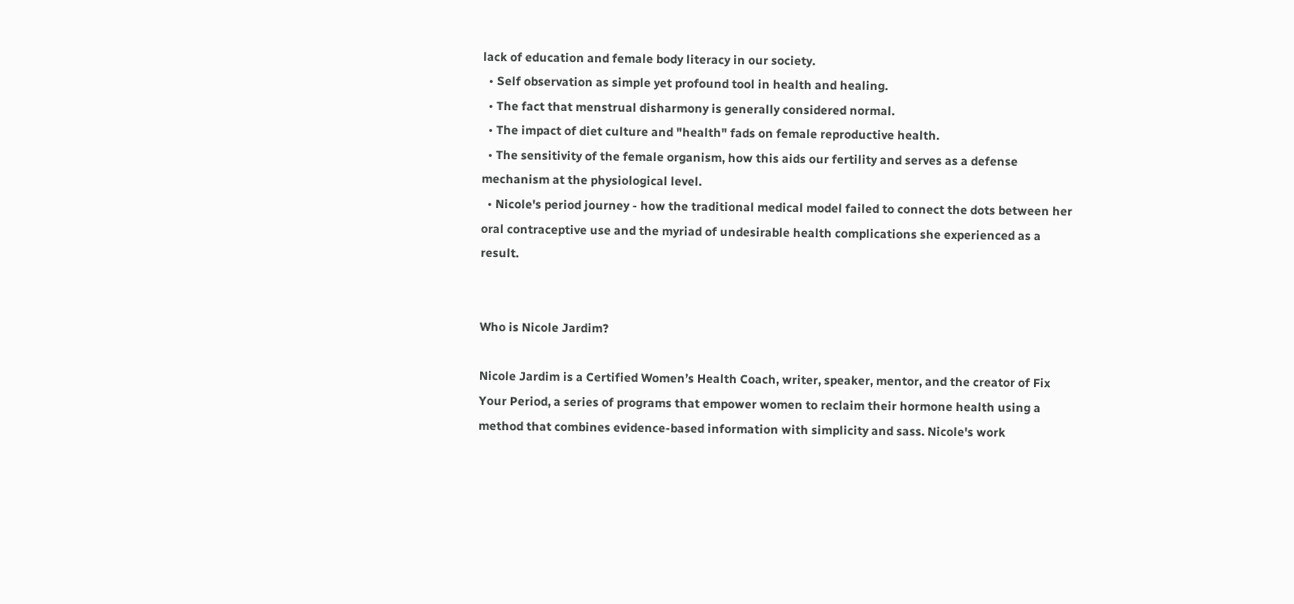lack of education and female body literacy in our society.
  • Self observation as simple yet profound tool in health and healing.
  • The fact that menstrual disharmony is generally considered normal.
  • The impact of diet culture and "health" fads on female reproductive health.
  • The sensitivity of the female organism, how this aids our fertility and serves as a defense mechanism at the physiological level.
  • Nicole's period journey - how the traditional medical model failed to connect the dots between her oral contraceptive use and the myriad of undesirable health complications she experienced as a result.


Who is Nicole Jardim?

Nicole Jardim is a Certified Women’s Health Coach, writer, speaker, mentor, and the creator of Fix Your Period, a series of programs that empower women to reclaim their hormone health using a method that combines evidence-based information with simplicity and sass. Nicole's work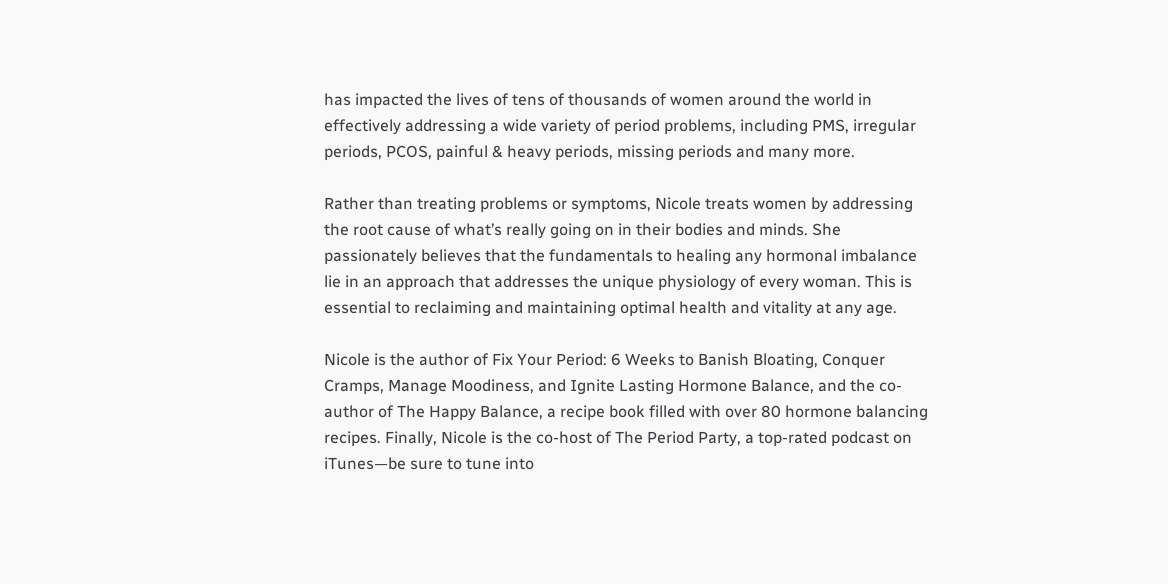has impacted the lives of tens of thousands of women around the world in effectively addressing a wide variety of period problems, including PMS, irregular periods, PCOS, painful & heavy periods, missing periods and many more.

Rather than treating problems or symptoms, Nicole treats women by addressing the root cause of what’s really going on in their bodies and minds. She passionately believes that the fundamentals to healing any hormonal imbalance lie in an approach that addresses the unique physiology of every woman. This is essential to reclaiming and maintaining optimal health and vitality at any age.

Nicole is the author of Fix Your Period: 6 Weeks to Banish Bloating, Conquer Cramps, Manage Moodiness, and Ignite Lasting Hormone Balance, and the co-author of The Happy Balance, a recipe book filled with over 80 hormone balancing recipes. Finally, Nicole is the co-host of The Period Party, a top-rated podcast on iTunes—be sure to tune into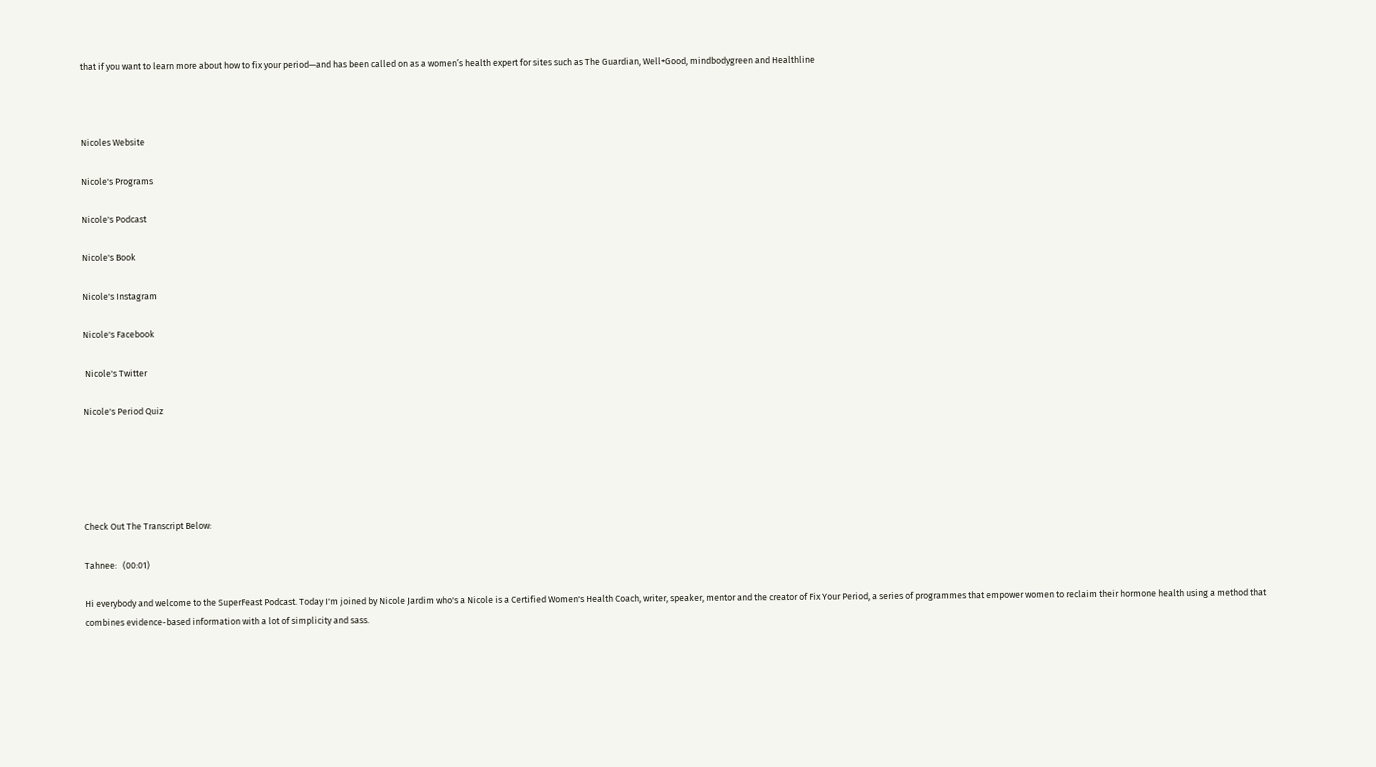that if you want to learn more about how to fix your period—and has been called on as a women’s health expert for sites such as The Guardian, Well+Good, mindbodygreen and Healthline



Nicoles Website

Nicole's Programs

Nicole's Podcast

Nicole's Book

Nicole's Instagram

Nicole's Facebook

 Nicole's Twitter

Nicole's Period Quiz





Check Out The Transcript Below:

Tahnee:   (00:01)

Hi everybody and welcome to the SuperFeast Podcast. Today I'm joined by Nicole Jardim who's a Nicole is a Certified Women's Health Coach, writer, speaker, mentor and the creator of Fix Your Period, a series of programmes that empower women to reclaim their hormone health using a method that combines evidence-based information with a lot of simplicity and sass.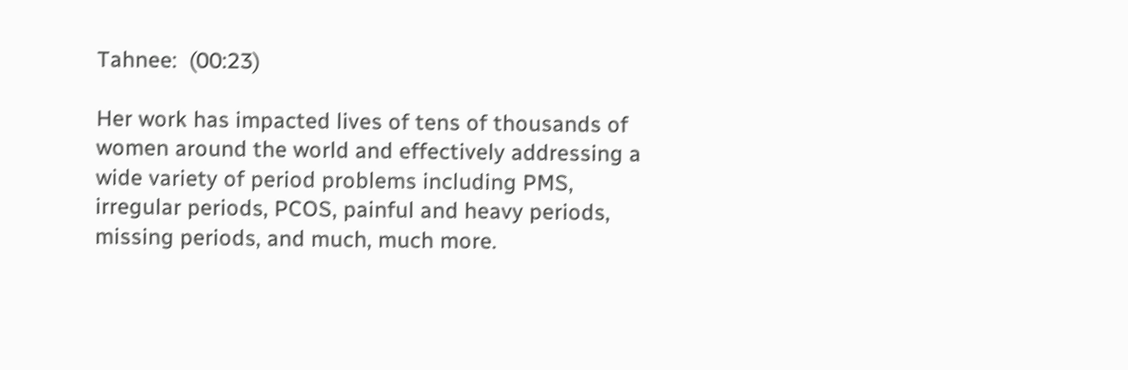Tahnee:  (00:23)

Her work has impacted lives of tens of thousands of women around the world and effectively addressing a wide variety of period problems including PMS, irregular periods, PCOS, painful and heavy periods, missing periods, and much, much more.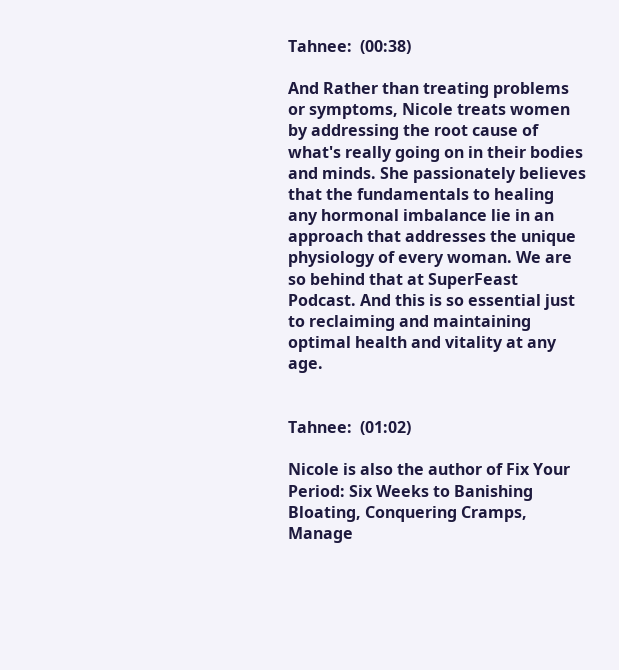Tahnee:  (00:38)

And Rather than treating problems or symptoms, Nicole treats women by addressing the root cause of what's really going on in their bodies and minds. She passionately believes that the fundamentals to healing any hormonal imbalance lie in an approach that addresses the unique physiology of every woman. We are so behind that at SuperFeast Podcast. And this is so essential just to reclaiming and maintaining optimal health and vitality at any age.


Tahnee:  (01:02)

Nicole is also the author of Fix Your Period: Six Weeks to Banishing Bloating, Conquering Cramps, Manage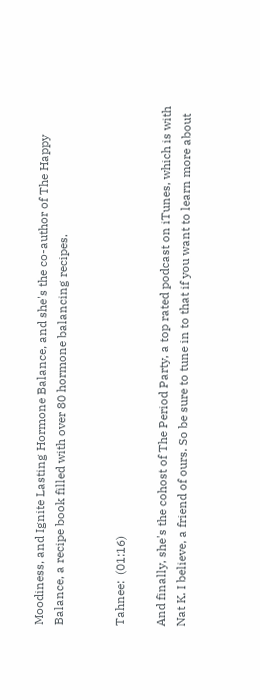Moodiness, and Ignite Lasting Hormone Balance, and she's the co-author of The Happy Balance, a recipe book filled with over 80 hormone balancing recipes.


Tahnee:  (01:16)

And finally, she's the cohost of The Period Party, a top rated podcast on iTunes, which is with Nat K. I believe, a friend of ours. So be sure to tune in to that if you want to learn more about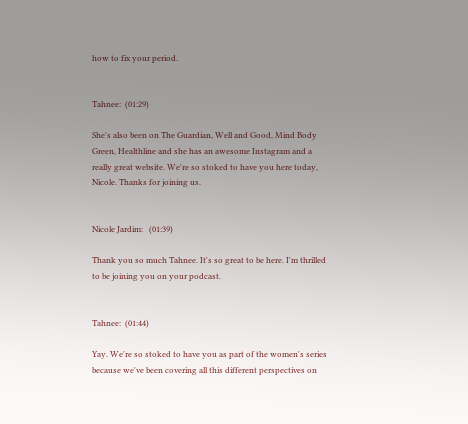how to fix your period.


Tahnee:  (01:29)

She's also been on The Guardian, Well and Good, Mind Body Green, Healthline and she has an awesome Instagram and a really great website. We're so stoked to have you here today, Nicole. Thanks for joining us.


Nicole Jardim:   (01:39)

Thank you so much Tahnee. It's so great to be here. I'm thrilled to be joining you on your podcast.


Tahnee:  (01:44)

Yay. We're so stoked to have you as part of the women's series because we've been covering all this different perspectives on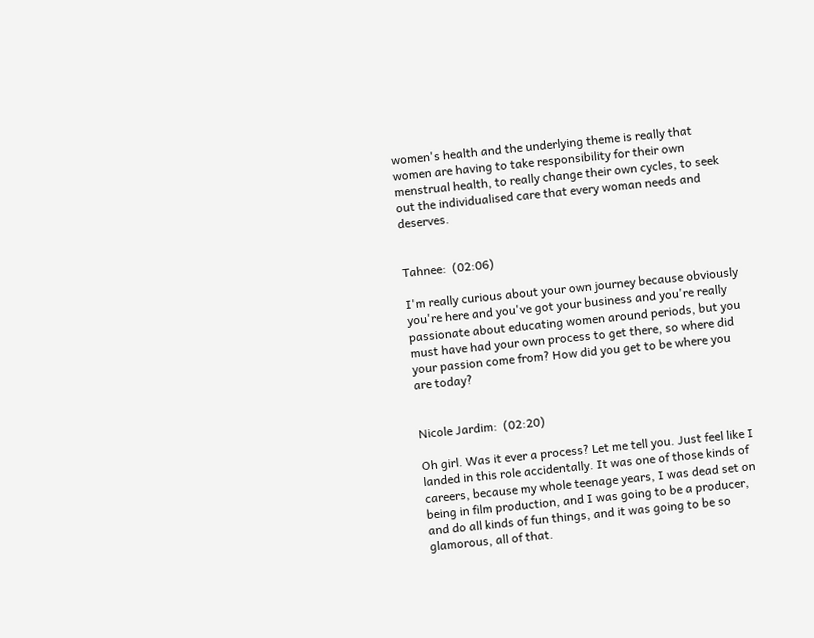women's health and the underlying theme is really that women are having to take responsibility for their own menstrual health, to really change their own cycles, to seek out the individualised care that every woman needs and deserves.


Tahnee:  (02:06)

I'm really curious about your own journey because obviously you're here and you've got your business and you're really passionate about educating women around periods, but you must have had your own process to get there, so where did your passion come from? How did you get to be where you are today?


Nicole Jardim:  (02:20)

Oh girl. Was it ever a process? Let me tell you. Just feel like I landed in this role accidentally. It was one of those kinds of careers, because my whole teenage years, I was dead set on being in film production, and I was going to be a producer, and do all kinds of fun things, and it was going to be so glamorous, all of that.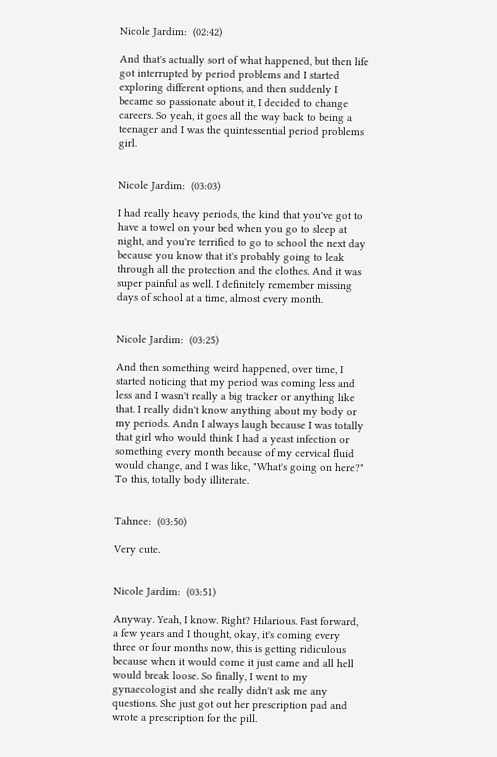Nicole Jardim:  (02:42)

And that's actually sort of what happened, but then life got interrupted by period problems and I started exploring different options, and then suddenly I became so passionate about it, I decided to change careers. So yeah, it goes all the way back to being a teenager and I was the quintessential period problems girl.


Nicole Jardim:  (03:03)

I had really heavy periods, the kind that you've got to have a towel on your bed when you go to sleep at night, and you're terrified to go to school the next day because you know that it's probably going to leak through all the protection and the clothes. And it was super painful as well. I definitely remember missing days of school at a time, almost every month.


Nicole Jardim:  (03:25)

And then something weird happened, over time, I started noticing that my period was coming less and less and I wasn't really a big tracker or anything like that. I really didn't know anything about my body or my periods. Andn I always laugh because I was totally that girl who would think I had a yeast infection or something every month because of my cervical fluid would change, and I was like, "What's going on here?" To this, totally body illiterate.


Tahnee:  (03:50)

Very cute.


Nicole Jardim:  (03:51)

Anyway. Yeah, I know. Right? Hilarious. Fast forward, a few years and I thought, okay, it's coming every three or four months now, this is getting ridiculous because when it would come it just came and all hell would break loose. So finally, I went to my gynaecologist and she really didn't ask me any questions. She just got out her prescription pad and wrote a prescription for the pill.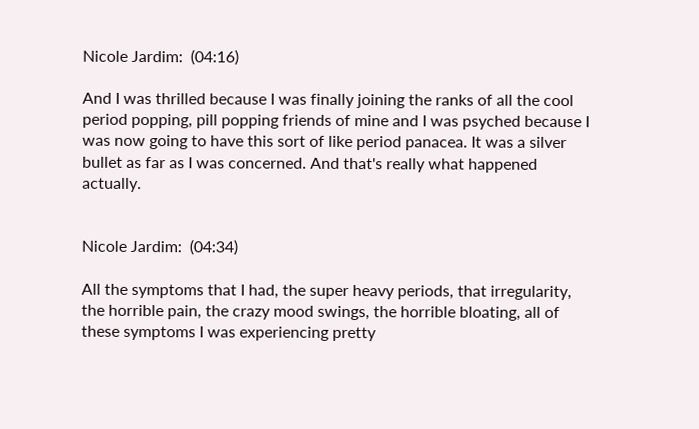Nicole Jardim:  (04:16)

And I was thrilled because I was finally joining the ranks of all the cool period popping, pill popping friends of mine and I was psyched because I was now going to have this sort of like period panacea. It was a silver bullet as far as I was concerned. And that's really what happened actually.


Nicole Jardim:  (04:34)

All the symptoms that I had, the super heavy periods, that irregularity, the horrible pain, the crazy mood swings, the horrible bloating, all of these symptoms I was experiencing pretty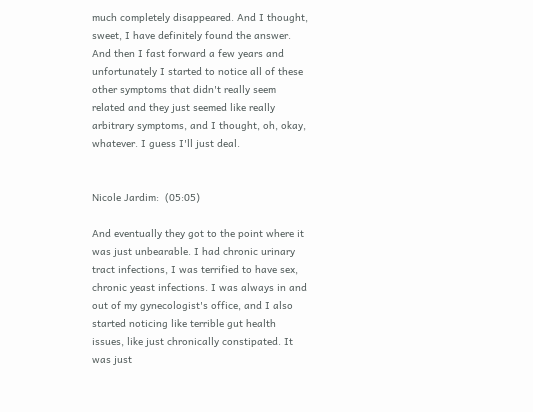much completely disappeared. And I thought, sweet, I have definitely found the answer. And then I fast forward a few years and unfortunately I started to notice all of these other symptoms that didn't really seem related and they just seemed like really arbitrary symptoms, and I thought, oh, okay, whatever. I guess I'll just deal.


Nicole Jardim:  (05:05)

And eventually they got to the point where it was just unbearable. I had chronic urinary tract infections, I was terrified to have sex, chronic yeast infections. I was always in and out of my gynecologist's office, and I also started noticing like terrible gut health issues, like just chronically constipated. It was just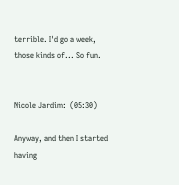terrible. I'd go a week, those kinds of... So fun.


Nicole Jardim:  (05:30)

Anyway, and then I started having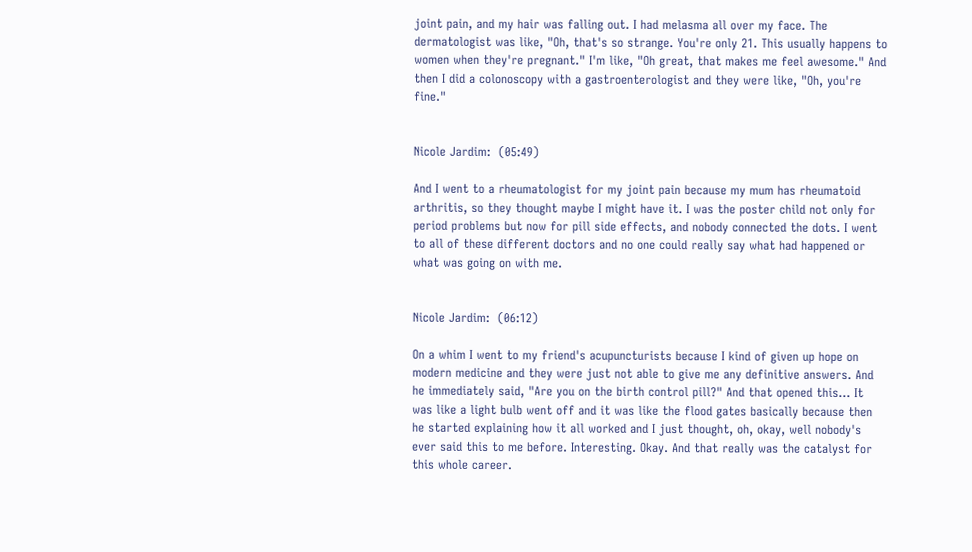joint pain, and my hair was falling out. I had melasma all over my face. The dermatologist was like, "Oh, that's so strange. You're only 21. This usually happens to women when they're pregnant." I'm like, "Oh great, that makes me feel awesome." And then I did a colonoscopy with a gastroenterologist and they were like, "Oh, you're fine."


Nicole Jardim:  (05:49)

And I went to a rheumatologist for my joint pain because my mum has rheumatoid arthritis, so they thought maybe I might have it. I was the poster child not only for period problems but now for pill side effects, and nobody connected the dots. I went to all of these different doctors and no one could really say what had happened or what was going on with me.


Nicole Jardim:  (06:12)

On a whim I went to my friend's acupuncturists because I kind of given up hope on modern medicine and they were just not able to give me any definitive answers. And he immediately said, "Are you on the birth control pill?" And that opened this... It was like a light bulb went off and it was like the flood gates basically because then he started explaining how it all worked and I just thought, oh, okay, well nobody's ever said this to me before. Interesting. Okay. And that really was the catalyst for this whole career.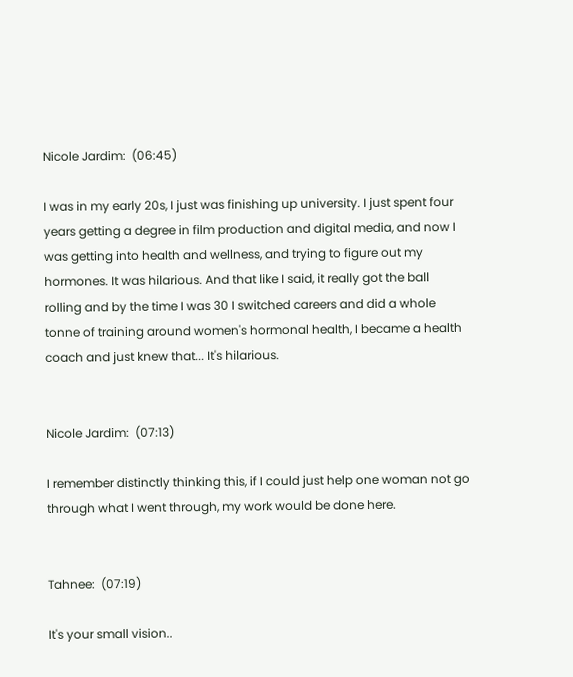Nicole Jardim:  (06:45)

I was in my early 20s, I just was finishing up university. I just spent four years getting a degree in film production and digital media, and now I was getting into health and wellness, and trying to figure out my hormones. It was hilarious. And that like I said, it really got the ball rolling and by the time I was 30 I switched careers and did a whole tonne of training around women's hormonal health, I became a health coach and just knew that... It's hilarious.


Nicole Jardim:  (07:13)

I remember distinctly thinking this, if I could just help one woman not go through what I went through, my work would be done here.


Tahnee:  (07:19)

It's your small vision..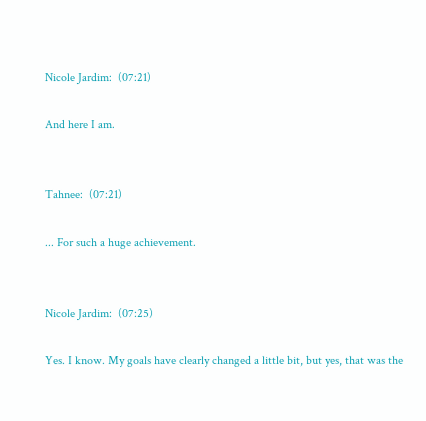Nicole Jardim:  (07:21)

And here I am.


Tahnee:  (07:21)

... For such a huge achievement.


Nicole Jardim:  (07:25)

Yes. I know. My goals have clearly changed a little bit, but yes, that was the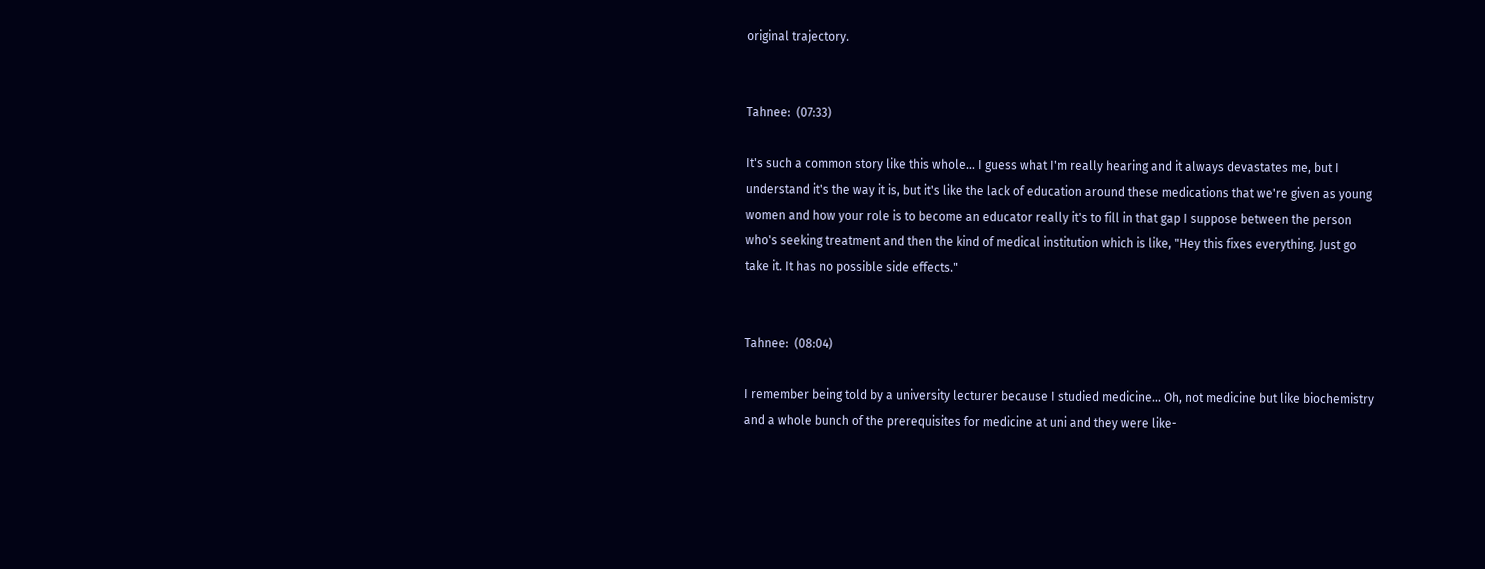original trajectory.


Tahnee:  (07:33)

It's such a common story like this whole... I guess what I'm really hearing and it always devastates me, but I understand it's the way it is, but it's like the lack of education around these medications that we're given as young women and how your role is to become an educator really it's to fill in that gap I suppose between the person who's seeking treatment and then the kind of medical institution which is like, "Hey this fixes everything. Just go take it. It has no possible side effects."


Tahnee:  (08:04)

I remember being told by a university lecturer because I studied medicine... Oh, not medicine but like biochemistry and a whole bunch of the prerequisites for medicine at uni and they were like-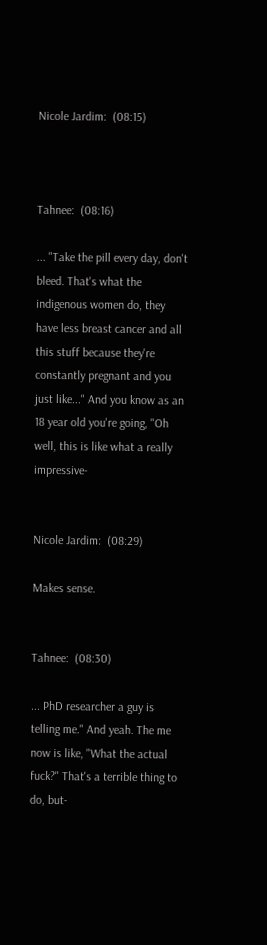Nicole Jardim:  (08:15)



Tahnee:  (08:16)

... "Take the pill every day, don't bleed. That's what the indigenous women do, they have less breast cancer and all this stuff because they're constantly pregnant and you just like..." And you know as an 18 year old you're going, "Oh well, this is like what a really impressive-


Nicole Jardim:  (08:29)

Makes sense.


Tahnee:  (08:30)

... PhD researcher a guy is telling me." And yeah. The me now is like, "What the actual fuck?" That's a terrible thing to do, but-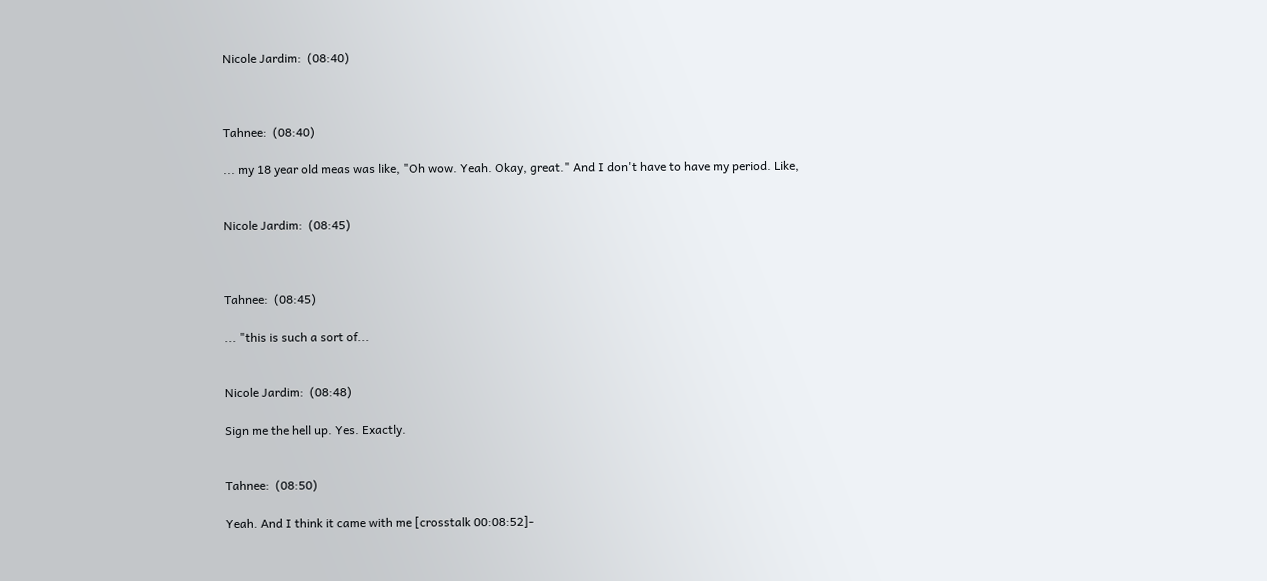Nicole Jardim:  (08:40)



Tahnee:  (08:40)

... my 18 year old meas was like, "Oh wow. Yeah. Okay, great." And I don't have to have my period. Like,


Nicole Jardim:  (08:45)



Tahnee:  (08:45)

... "this is such a sort of...


Nicole Jardim:  (08:48)

Sign me the hell up. Yes. Exactly.


Tahnee:  (08:50)

Yeah. And I think it came with me [crosstalk 00:08:52]-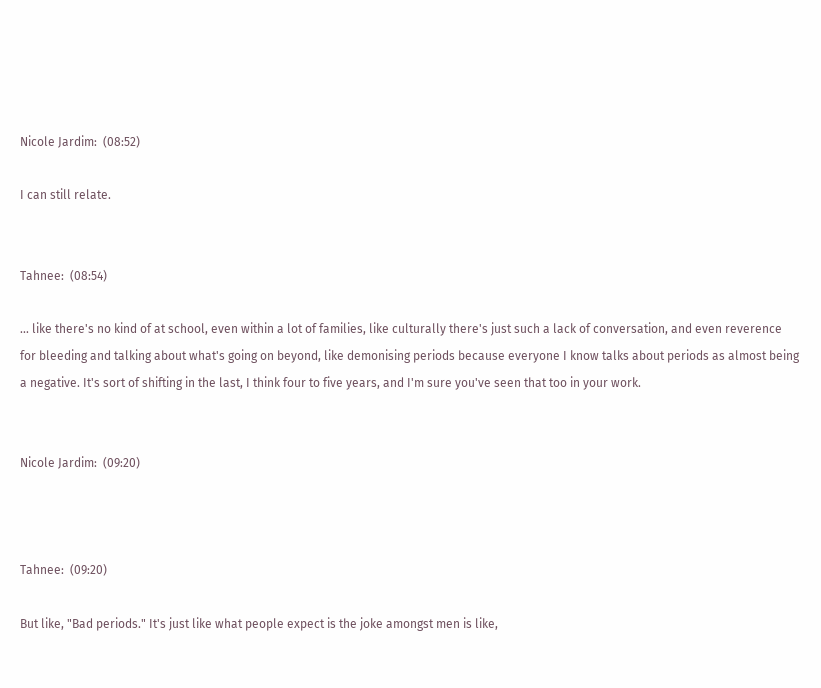Nicole Jardim:  (08:52)

I can still relate.


Tahnee:  (08:54)

... like there's no kind of at school, even within a lot of families, like culturally there's just such a lack of conversation, and even reverence for bleeding and talking about what's going on beyond, like demonising periods because everyone I know talks about periods as almost being a negative. It's sort of shifting in the last, I think four to five years, and I'm sure you've seen that too in your work.


Nicole Jardim:  (09:20)



Tahnee:  (09:20)

But like, "Bad periods." It's just like what people expect is the joke amongst men is like,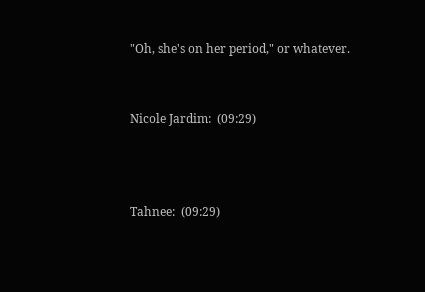"Oh, she's on her period," or whatever.


Nicole Jardim:  (09:29)



Tahnee:  (09:29)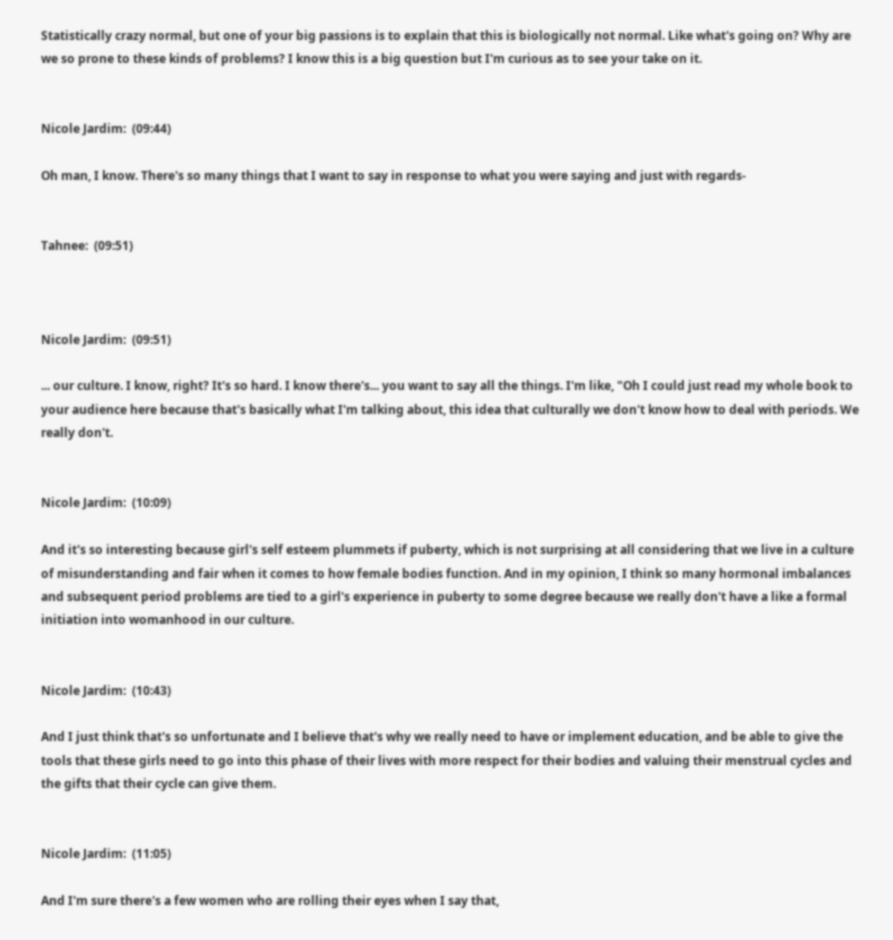Statistically crazy normal, but one of your big passions is to explain that this is biologically not normal. Like what's going on? Why are we so prone to these kinds of problems? I know this is a big question but I'm curious as to see your take on it.


Nicole Jardim:  (09:44)

Oh man, I know. There's so many things that I want to say in response to what you were saying and just with regards-


Tahnee:  (09:51)



Nicole Jardim:  (09:51)

... our culture. I know, right? It's so hard. I know there's... you want to say all the things. I'm like, "Oh I could just read my whole book to your audience here because that's basically what I'm talking about, this idea that culturally we don't know how to deal with periods. We really don't.


Nicole Jardim:  (10:09)

And it's so interesting because girl's self esteem plummets if puberty, which is not surprising at all considering that we live in a culture of misunderstanding and fair when it comes to how female bodies function. And in my opinion, I think so many hormonal imbalances and subsequent period problems are tied to a girl's experience in puberty to some degree because we really don't have a like a formal initiation into womanhood in our culture.


Nicole Jardim:  (10:43)

And I just think that's so unfortunate and I believe that's why we really need to have or implement education, and be able to give the tools that these girls need to go into this phase of their lives with more respect for their bodies and valuing their menstrual cycles and the gifts that their cycle can give them.


Nicole Jardim:  (11:05)

And I'm sure there's a few women who are rolling their eyes when I say that,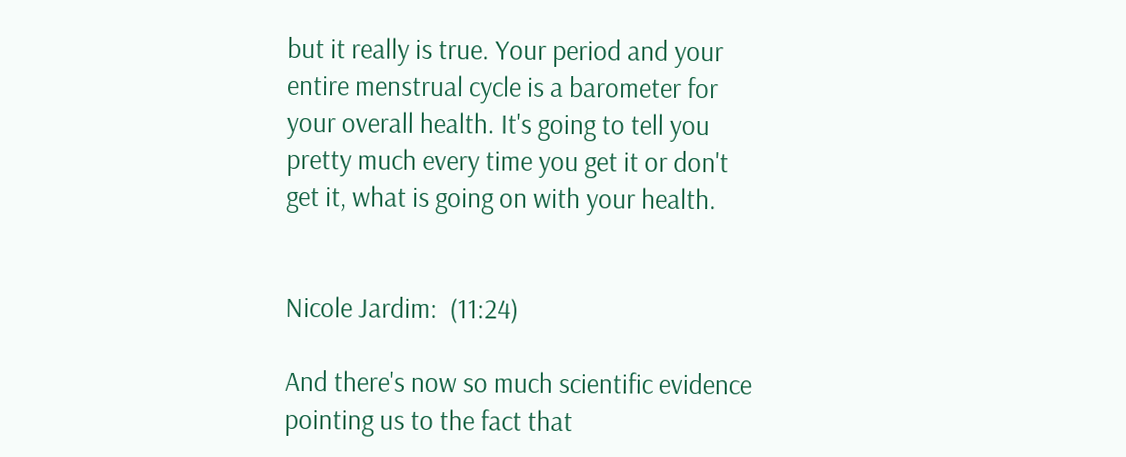but it really is true. Your period and your entire menstrual cycle is a barometer for your overall health. It's going to tell you pretty much every time you get it or don't get it, what is going on with your health.


Nicole Jardim:  (11:24)

And there's now so much scientific evidence pointing us to the fact that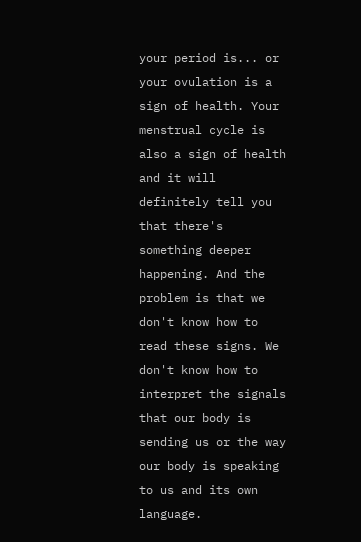your period is... or your ovulation is a sign of health. Your menstrual cycle is also a sign of health and it will definitely tell you that there's something deeper happening. And the problem is that we don't know how to read these signs. We don't know how to interpret the signals that our body is sending us or the way our body is speaking to us and its own language.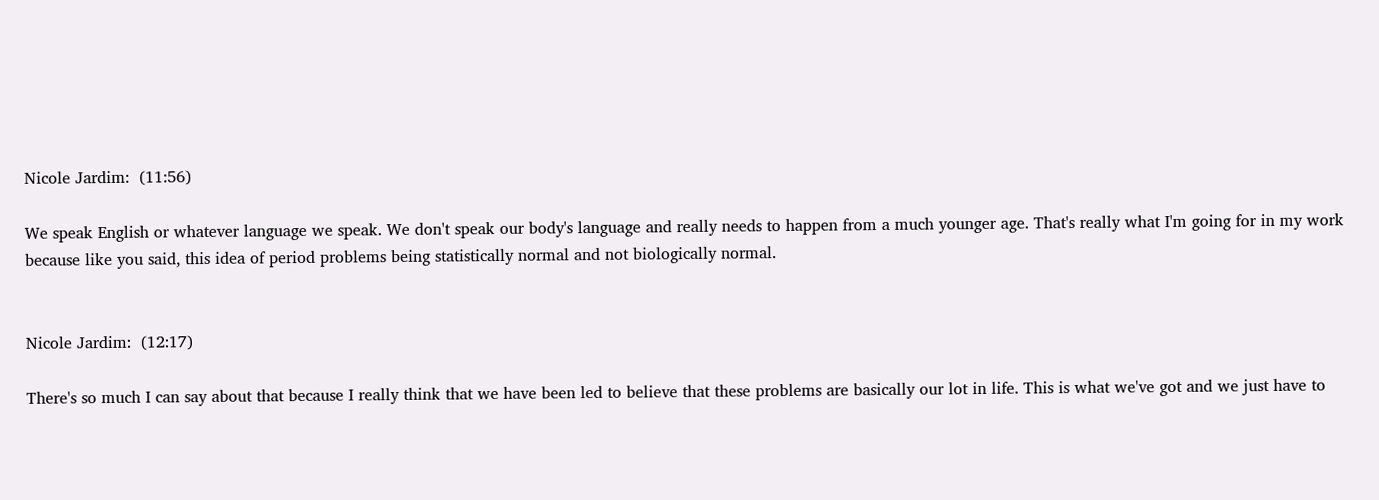Nicole Jardim:  (11:56)

We speak English or whatever language we speak. We don't speak our body's language and really needs to happen from a much younger age. That's really what I'm going for in my work because like you said, this idea of period problems being statistically normal and not biologically normal.


Nicole Jardim:  (12:17)

There's so much I can say about that because I really think that we have been led to believe that these problems are basically our lot in life. This is what we've got and we just have to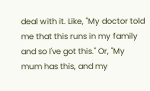deal with it. Like, "My doctor told me that this runs in my family and so I've got this." Or, "My mum has this, and my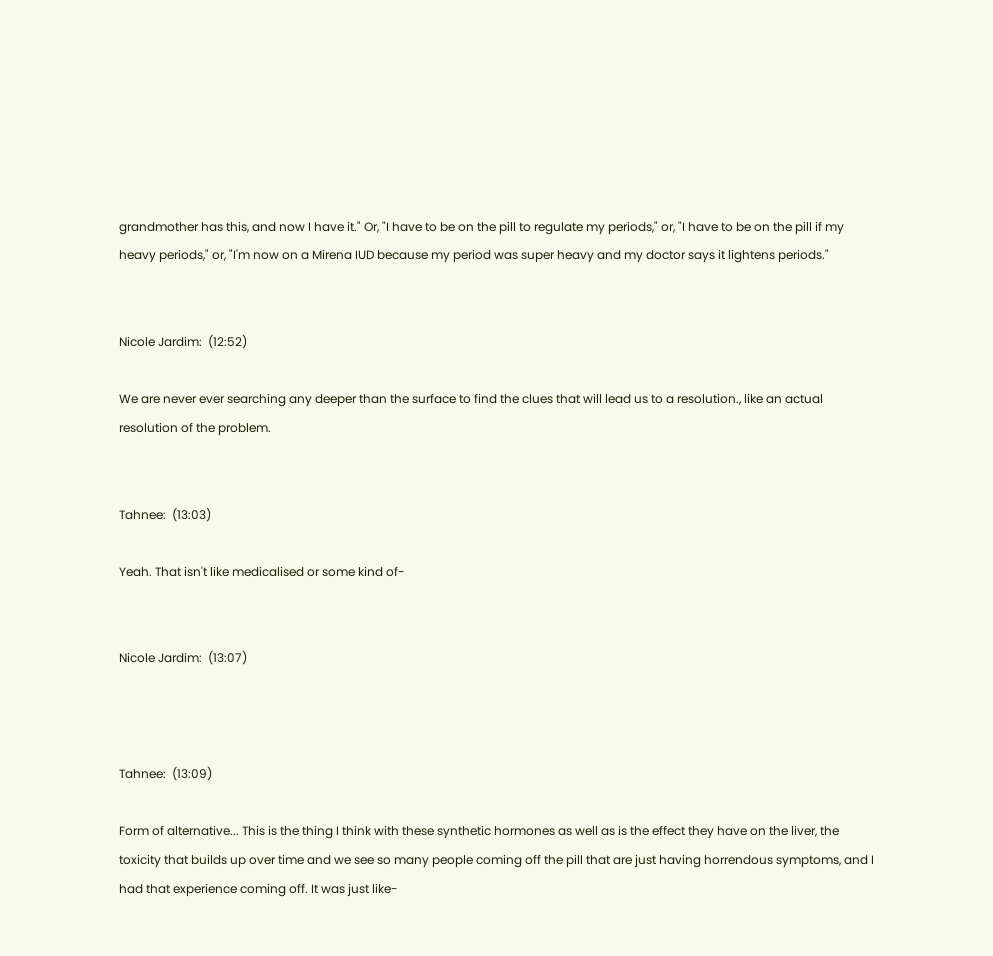grandmother has this, and now I have it." Or, "I have to be on the pill to regulate my periods," or, "I have to be on the pill if my heavy periods," or, "I'm now on a Mirena IUD because my period was super heavy and my doctor says it lightens periods."


Nicole Jardim:  (12:52)

We are never ever searching any deeper than the surface to find the clues that will lead us to a resolution., like an actual resolution of the problem.


Tahnee:  (13:03)

Yeah. That isn't like medicalised or some kind of-


Nicole Jardim:  (13:07)



Tahnee:  (13:09)

Form of alternative... This is the thing I think with these synthetic hormones as well as is the effect they have on the liver, the toxicity that builds up over time and we see so many people coming off the pill that are just having horrendous symptoms, and I had that experience coming off. It was just like-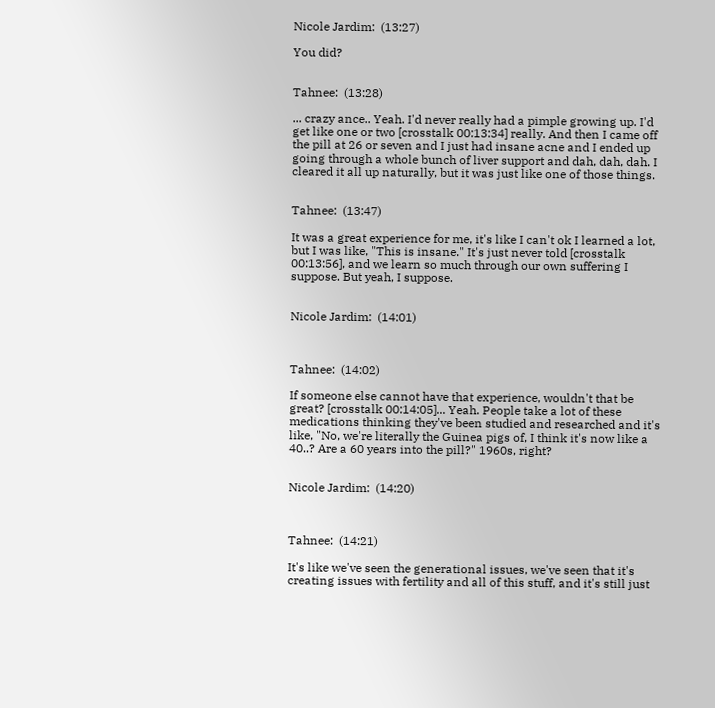Nicole Jardim:  (13:27)

You did?


Tahnee:  (13:28)

... crazy ance.. Yeah. I'd never really had a pimple growing up. I'd get like one or two [crosstalk 00:13:34] really. And then I came off the pill at 26 or seven and I just had insane acne and I ended up going through a whole bunch of liver support and dah, dah, dah. I cleared it all up naturally, but it was just like one of those things.


Tahnee:  (13:47)

It was a great experience for me, it's like I can't ok I learned a lot, but I was like, "This is insane." It's just never told [crosstalk 00:13:56], and we learn so much through our own suffering I suppose. But yeah, I suppose.


Nicole Jardim:  (14:01)



Tahnee:  (14:02)

If someone else cannot have that experience, wouldn't that be great? [crosstalk 00:14:05]... Yeah. People take a lot of these medications thinking they've been studied and researched and it's like, "No, we're literally the Guinea pigs of, I think it's now like a 40..? Are a 60 years into the pill?" 1960s, right?


Nicole Jardim:  (14:20)



Tahnee:  (14:21)

It's like we've seen the generational issues, we've seen that it's creating issues with fertility and all of this stuff, and it's still just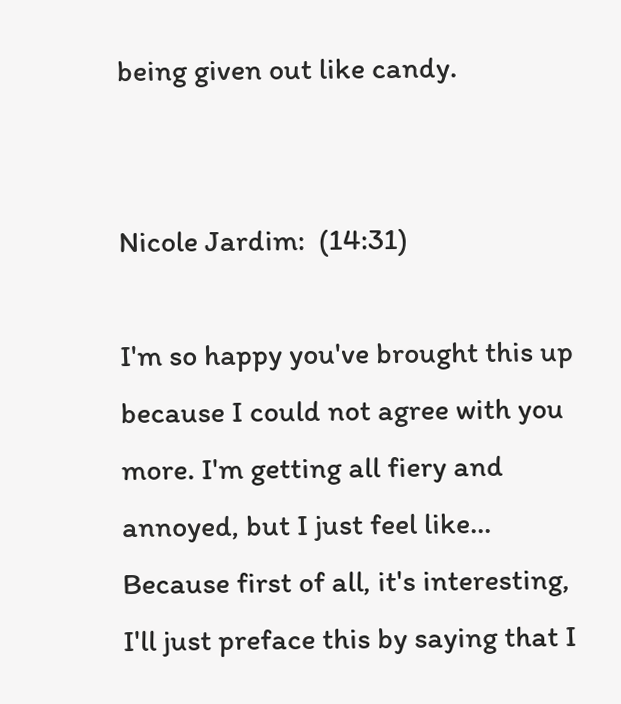being given out like candy.


Nicole Jardim:  (14:31)

I'm so happy you've brought this up because I could not agree with you more. I'm getting all fiery and annoyed, but I just feel like... Because first of all, it's interesting, I'll just preface this by saying that I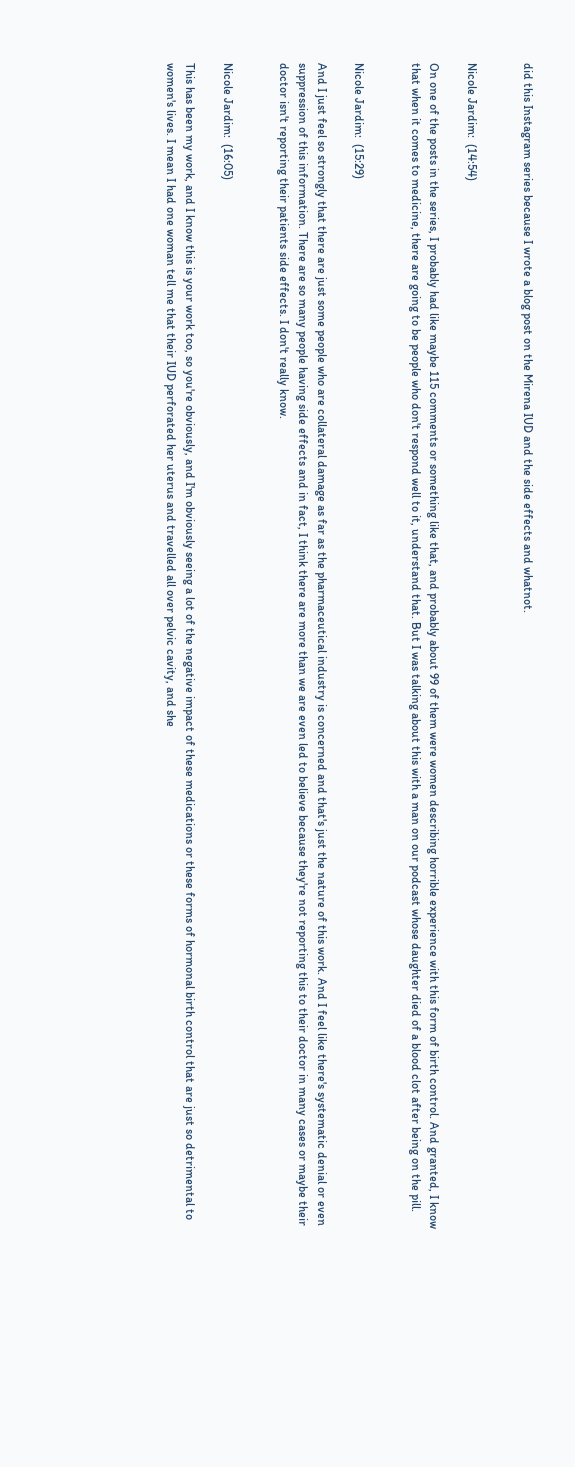did this Instagram series because I wrote a blog post on the Mirena IUD and the side effects and whatnot.


Nicole Jardim:  (14:54)

On one of the posts in the series, I probably had like maybe 115 comments or something like that, and probably about 99 of them were women describing horrible experience with this form of birth control. And granted, I know that when it comes to medicine, there are going to be people who don't respond well to it, understand that. But I was talking about this with a man on our podcast whose daughter died of a blood clot after being on the pill.


Nicole Jardim:  (15:29)

And I just feel so strongly that there are just some people who are collateral damage as far as the pharmaceutical industry is concerned and that's just the nature of this work. And I feel like there's systematic denial or even suppression of this information. There are so many people having side effects and in fact, I think there are more than we are even led to believe because they're not reporting this to their doctor in many cases or maybe their doctor isn't reporting their patients side effects. I don't really know.


Nicole Jardim:  (16:05)

This has been my work, and I know this is your work too, so you're obviously, and I'm obviously seeing a lot of the negative impact of these medications or these forms of hormonal birth control that are just so detrimental to women's lives. I mean I had one woman tell me that their IUD perforated her uterus and travelled all over pelvic cavity, and she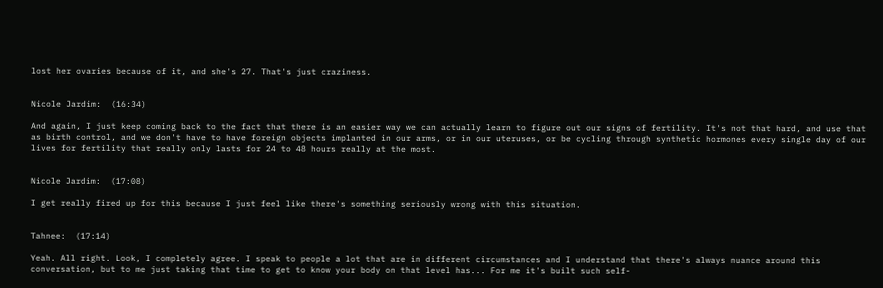lost her ovaries because of it, and she's 27. That's just craziness.


Nicole Jardim:  (16:34)

And again, I just keep coming back to the fact that there is an easier way we can actually learn to figure out our signs of fertility. It's not that hard, and use that as birth control, and we don't have to have foreign objects implanted in our arms, or in our uteruses, or be cycling through synthetic hormones every single day of our lives for fertility that really only lasts for 24 to 48 hours really at the most.


Nicole Jardim:  (17:08)

I get really fired up for this because I just feel like there's something seriously wrong with this situation.


Tahnee:  (17:14)

Yeah. All right. Look, I completely agree. I speak to people a lot that are in different circumstances and I understand that there's always nuance around this conversation, but to me just taking that time to get to know your body on that level has... For me it's built such self-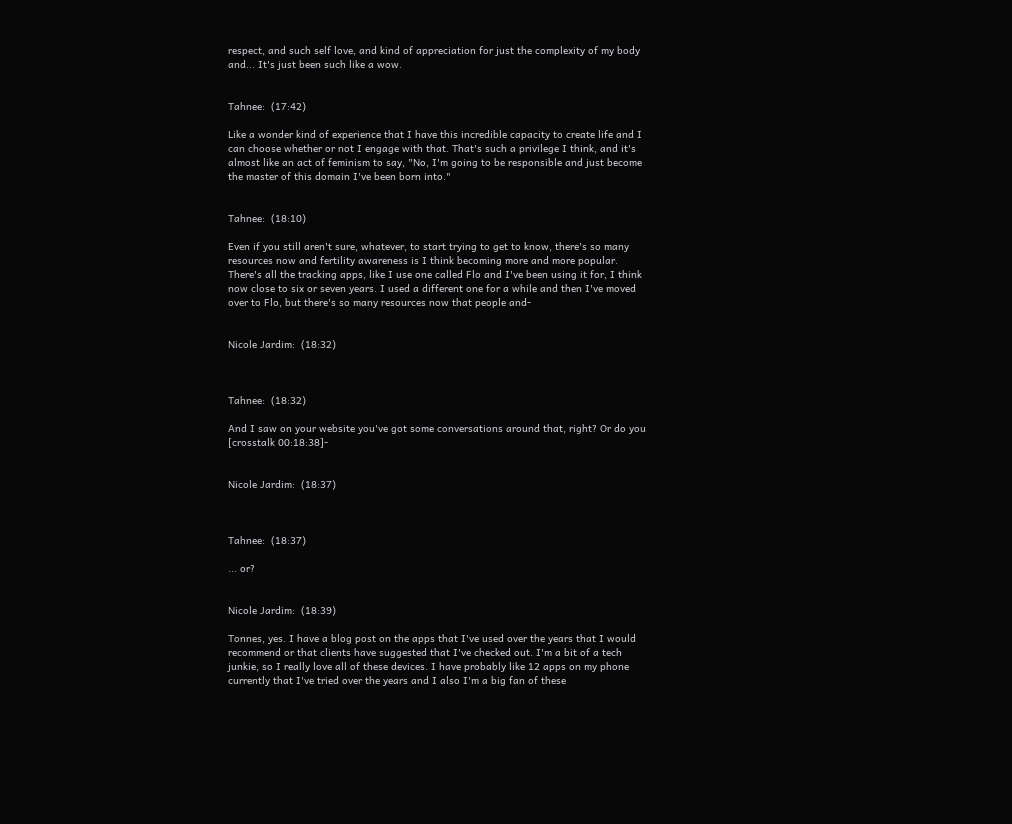respect, and such self love, and kind of appreciation for just the complexity of my body and... It's just been such like a wow.


Tahnee:  (17:42)

Like a wonder kind of experience that I have this incredible capacity to create life and I can choose whether or not I engage with that. That's such a privilege I think, and it's almost like an act of feminism to say, "No, I'm going to be responsible and just become the master of this domain I've been born into."


Tahnee:  (18:10)

Even if you still aren't sure, whatever, to start trying to get to know, there's so many resources now and fertility awareness is I think becoming more and more popular. There's all the tracking apps, like I use one called Flo and I've been using it for, I think now close to six or seven years. I used a different one for a while and then I've moved over to Flo, but there's so many resources now that people and-


Nicole Jardim:  (18:32)



Tahnee:  (18:32)

And I saw on your website you've got some conversations around that, right? Or do you [crosstalk 00:18:38]-


Nicole Jardim:  (18:37)



Tahnee:  (18:37)

... or?


Nicole Jardim:  (18:39)

Tonnes, yes. I have a blog post on the apps that I've used over the years that I would recommend or that clients have suggested that I've checked out. I'm a bit of a tech junkie, so I really love all of these devices. I have probably like 12 apps on my phone currently that I've tried over the years and I also I'm a big fan of these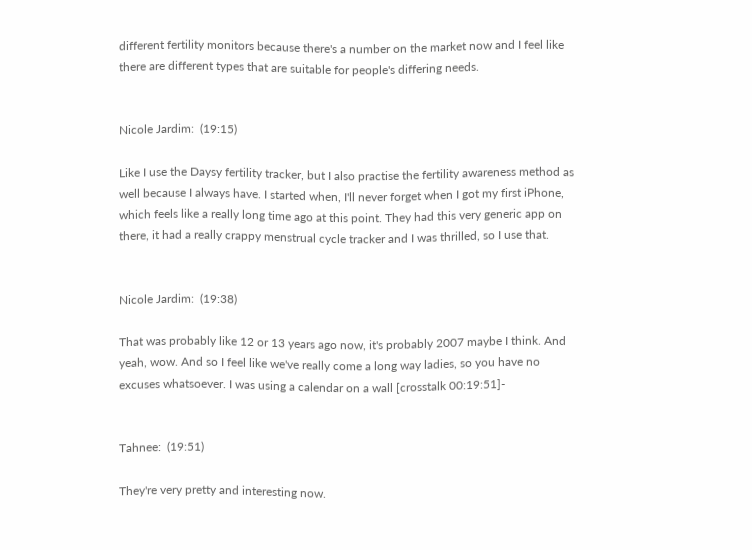different fertility monitors because there's a number on the market now and I feel like there are different types that are suitable for people's differing needs.


Nicole Jardim:  (19:15)

Like I use the Daysy fertility tracker, but I also practise the fertility awareness method as well because I always have. I started when, I'll never forget when I got my first iPhone, which feels like a really long time ago at this point. They had this very generic app on there, it had a really crappy menstrual cycle tracker and I was thrilled, so I use that.


Nicole Jardim:  (19:38)

That was probably like 12 or 13 years ago now, it's probably 2007 maybe I think. And yeah, wow. And so I feel like we've really come a long way ladies, so you have no excuses whatsoever. I was using a calendar on a wall [crosstalk 00:19:51]-


Tahnee:  (19:51)

They're very pretty and interesting now.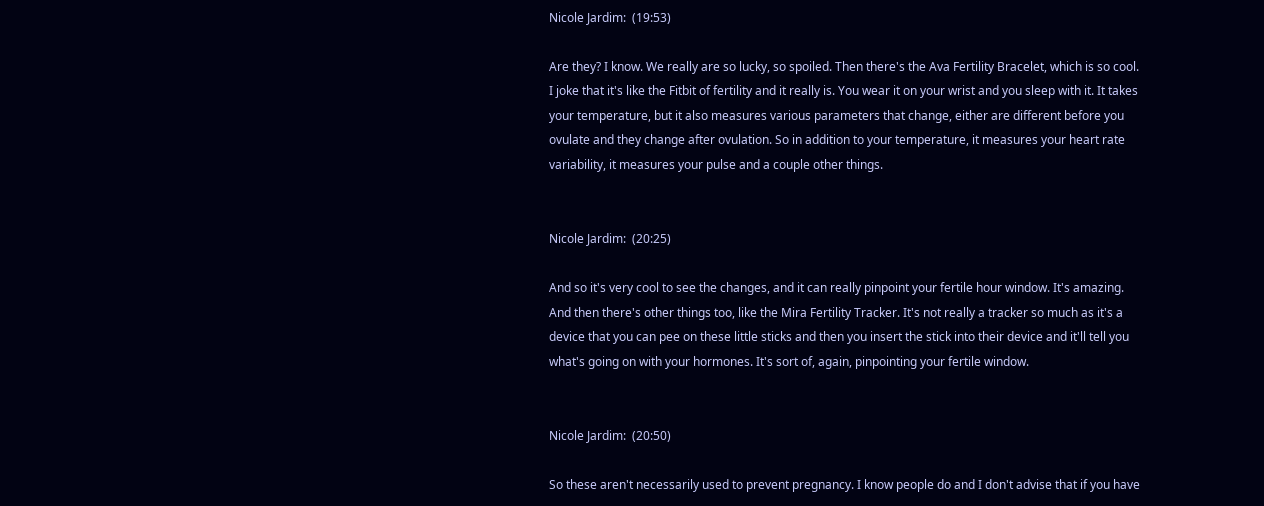Nicole Jardim:  (19:53)

Are they? I know. We really are so lucky, so spoiled. Then there's the Ava Fertility Bracelet, which is so cool. I joke that it's like the Fitbit of fertility and it really is. You wear it on your wrist and you sleep with it. It takes your temperature, but it also measures various parameters that change, either are different before you ovulate and they change after ovulation. So in addition to your temperature, it measures your heart rate variability, it measures your pulse and a couple other things.


Nicole Jardim:  (20:25)

And so it's very cool to see the changes, and it can really pinpoint your fertile hour window. It's amazing. And then there's other things too, like the Mira Fertility Tracker. It's not really a tracker so much as it's a device that you can pee on these little sticks and then you insert the stick into their device and it'll tell you what's going on with your hormones. It's sort of, again, pinpointing your fertile window.


Nicole Jardim:  (20:50)

So these aren't necessarily used to prevent pregnancy. I know people do and I don't advise that if you have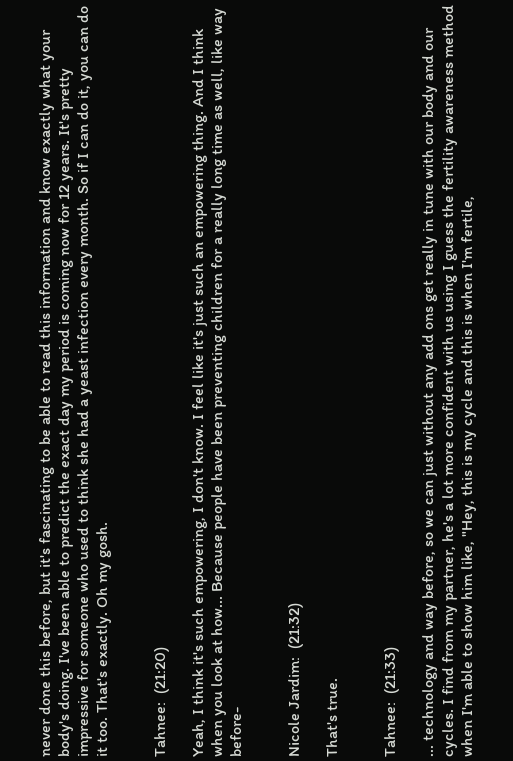never done this before, but it's fascinating to be able to read this information and know exactly what your body's doing. I've been able to predict the exact day my period is coming now for 12 years. It's pretty impressive for someone who used to think she had a yeast infection every month. So if I can do it, you can do it too. That's exactly. Oh my gosh.


Tahnee:  (21:20)

Yeah, I think it's such empowering, I don't know. I feel like it's just such an empowering thing. And I think when you look at how... Because people have been preventing children for a really long time as well, like way before-


Nicole Jardim:  (21:32)

That's true.


Tahnee:  (21:33)

... technology and way before, so we can just without any add ons get really in tune with our body and our cycles. I find from my partner, he's a lot more confident with us using I guess the fertility awareness method when I'm able to show him like, "Hey, this is my cycle and this is when I'm fertile,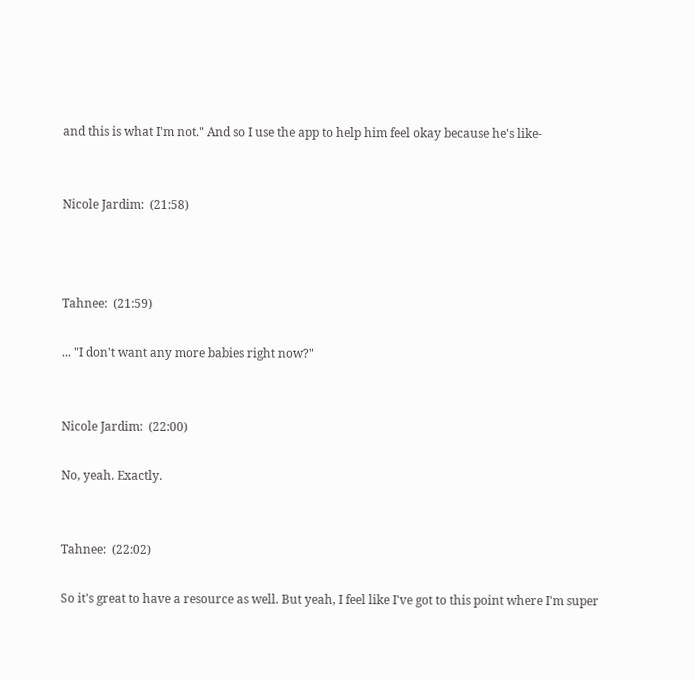and this is what I'm not." And so I use the app to help him feel okay because he's like-


Nicole Jardim:  (21:58)



Tahnee:  (21:59)

... "I don't want any more babies right now?"


Nicole Jardim:  (22:00)

No, yeah. Exactly.


Tahnee:  (22:02)

So it's great to have a resource as well. But yeah, I feel like I've got to this point where I'm super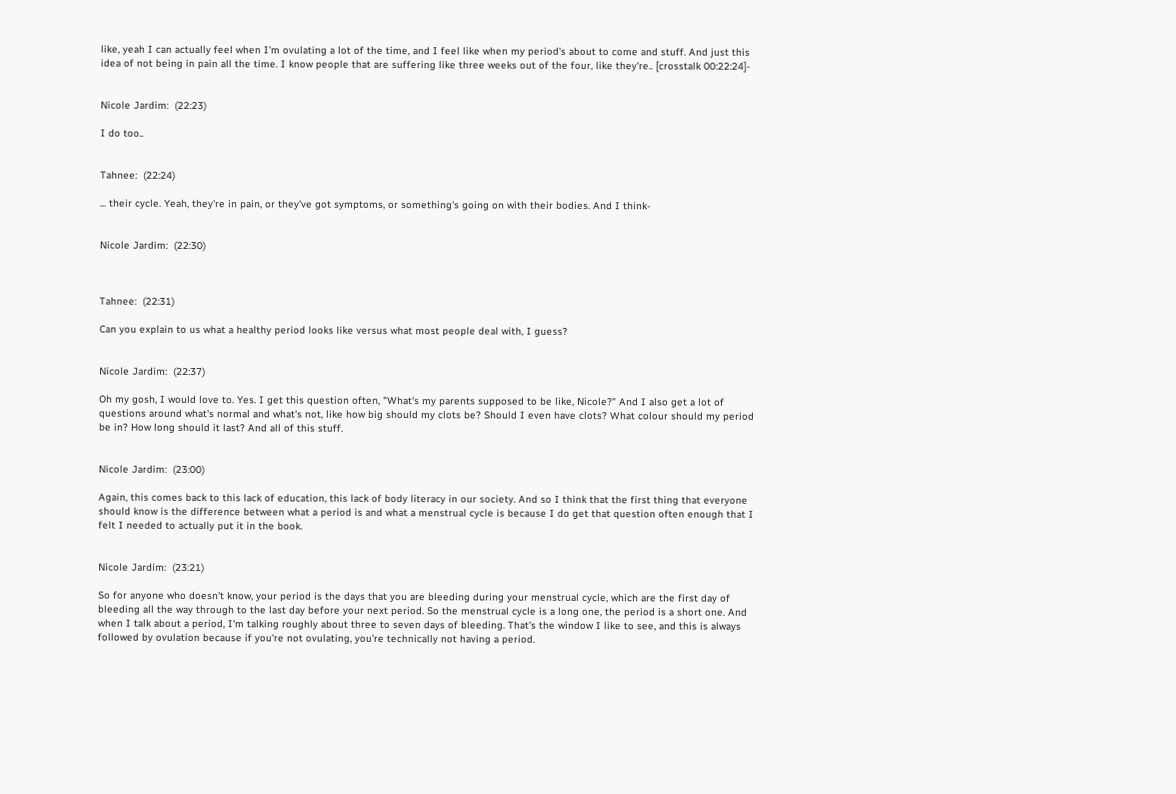like, yeah I can actually feel when I'm ovulating a lot of the time, and I feel like when my period's about to come and stuff. And just this idea of not being in pain all the time. I know people that are suffering like three weeks out of the four, like they're.. [crosstalk 00:22:24]-


Nicole Jardim:  (22:23)

I do too..


Tahnee:  (22:24)

... their cycle. Yeah, they're in pain, or they've got symptoms, or something's going on with their bodies. And I think-


Nicole Jardim:  (22:30)



Tahnee:  (22:31)

Can you explain to us what a healthy period looks like versus what most people deal with, I guess?


Nicole Jardim:  (22:37)

Oh my gosh, I would love to. Yes. I get this question often, "What's my parents supposed to be like, Nicole?" And I also get a lot of questions around what's normal and what's not, like how big should my clots be? Should I even have clots? What colour should my period be in? How long should it last? And all of this stuff.


Nicole Jardim:  (23:00)

Again, this comes back to this lack of education, this lack of body literacy in our society. And so I think that the first thing that everyone should know is the difference between what a period is and what a menstrual cycle is because I do get that question often enough that I felt I needed to actually put it in the book.


Nicole Jardim:  (23:21)

So for anyone who doesn't know, your period is the days that you are bleeding during your menstrual cycle, which are the first day of bleeding all the way through to the last day before your next period. So the menstrual cycle is a long one, the period is a short one. And when I talk about a period, I'm talking roughly about three to seven days of bleeding. That's the window I like to see, and this is always followed by ovulation because if you're not ovulating, you're technically not having a period.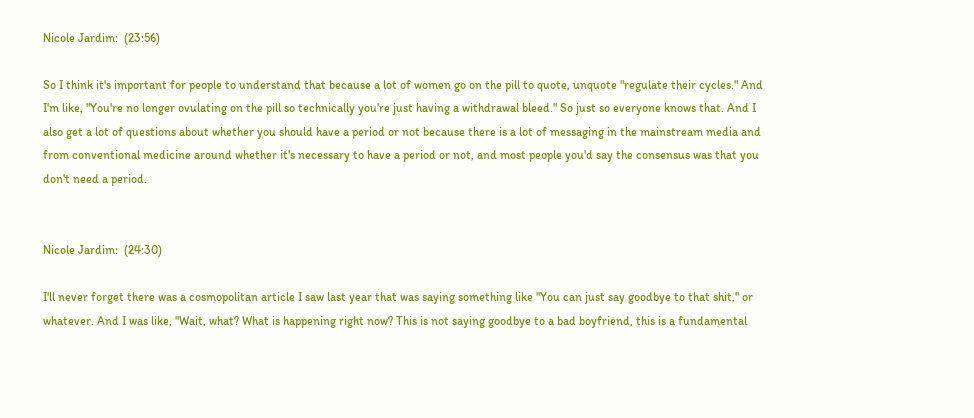Nicole Jardim:  (23:56)

So I think it's important for people to understand that because a lot of women go on the pill to quote, unquote "regulate their cycles." And I'm like, "You're no longer ovulating on the pill so technically you're just having a withdrawal bleed." So just so everyone knows that. And I also get a lot of questions about whether you should have a period or not because there is a lot of messaging in the mainstream media and from conventional medicine around whether it's necessary to have a period or not, and most people you'd say the consensus was that you don't need a period.


Nicole Jardim:  (24:30)

I'll never forget there was a cosmopolitan article I saw last year that was saying something like "You can just say goodbye to that shit," or whatever. And I was like, "Wait, what? What is happening right now? This is not saying goodbye to a bad boyfriend, this is a fundamental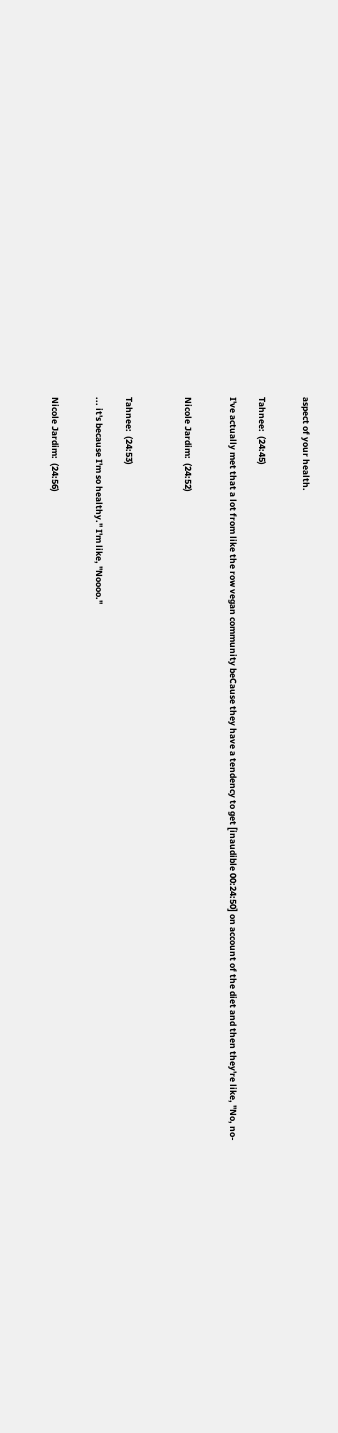aspect of your health.


Tahnee:  (24:45)

I've actually met that a lot from like the row vegan community beCause they have a tendency to get [inaudible 00:24:50] on account of the diet and then they're like, "No, no-


Nicole Jardim:  (24:52)



Tahnee:  (24:53)

... it's because I'm so healthy." I'm like, "Noooo."


Nicole Jardim:  (24:56)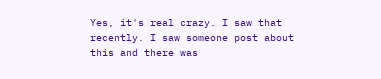Yes, it's real crazy. I saw that recently. I saw someone post about this and there was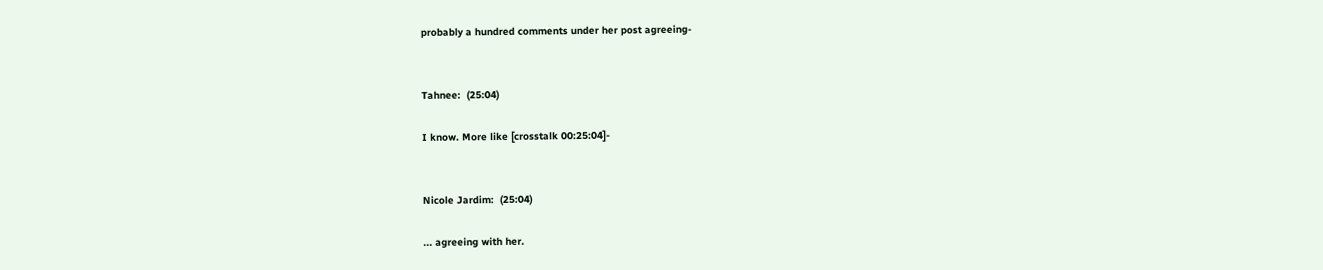probably a hundred comments under her post agreeing-


Tahnee:  (25:04)

I know. More like [crosstalk 00:25:04]-


Nicole Jardim:  (25:04)

... agreeing with her.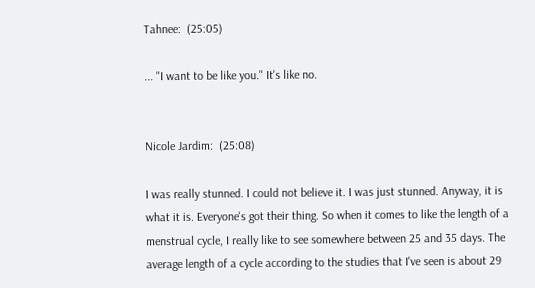Tahnee:  (25:05)

... "I want to be like you." It's like no.


Nicole Jardim:  (25:08)

I was really stunned. I could not believe it. I was just stunned. Anyway, it is what it is. Everyone's got their thing. So when it comes to like the length of a menstrual cycle, I really like to see somewhere between 25 and 35 days. The average length of a cycle according to the studies that I've seen is about 29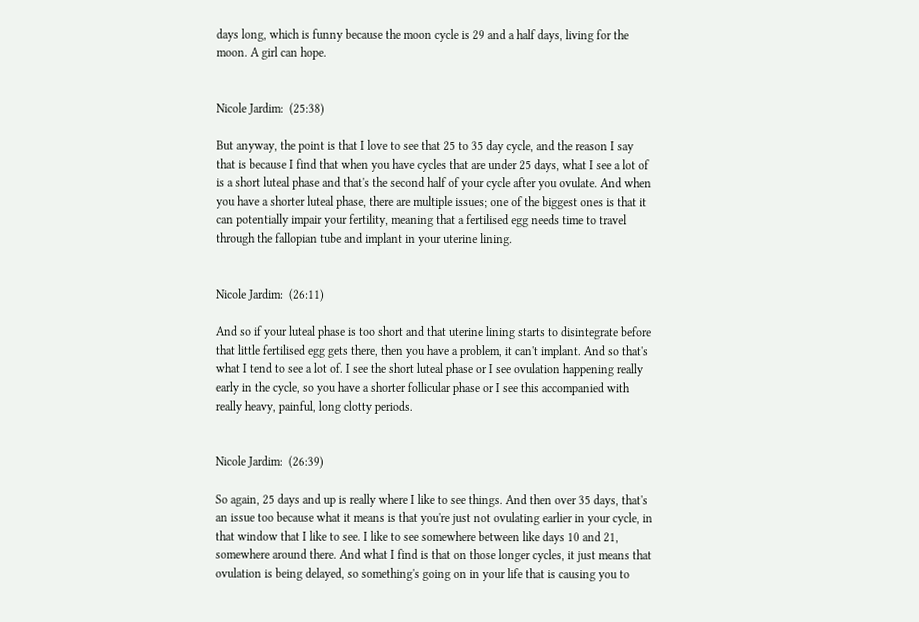days long, which is funny because the moon cycle is 29 and a half days, living for the moon. A girl can hope.


Nicole Jardim:  (25:38)

But anyway, the point is that I love to see that 25 to 35 day cycle, and the reason I say that is because I find that when you have cycles that are under 25 days, what I see a lot of is a short luteal phase and that's the second half of your cycle after you ovulate. And when you have a shorter luteal phase, there are multiple issues; one of the biggest ones is that it can potentially impair your fertility, meaning that a fertilised egg needs time to travel through the fallopian tube and implant in your uterine lining.


Nicole Jardim:  (26:11)

And so if your luteal phase is too short and that uterine lining starts to disintegrate before that little fertilised egg gets there, then you have a problem, it can't implant. And so that's what I tend to see a lot of. I see the short luteal phase or I see ovulation happening really early in the cycle, so you have a shorter follicular phase or I see this accompanied with really heavy, painful, long clotty periods.


Nicole Jardim:  (26:39)

So again, 25 days and up is really where I like to see things. And then over 35 days, that's an issue too because what it means is that you're just not ovulating earlier in your cycle, in that window that I like to see. I like to see somewhere between like days 10 and 21, somewhere around there. And what I find is that on those longer cycles, it just means that ovulation is being delayed, so something's going on in your life that is causing you to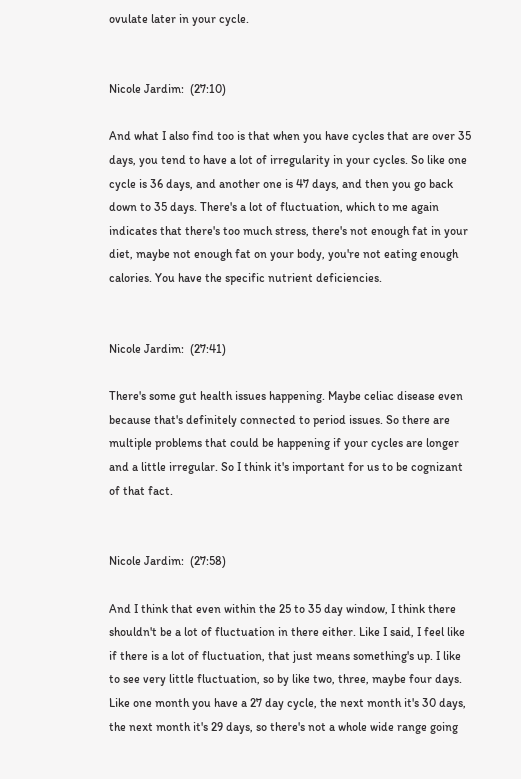ovulate later in your cycle.


Nicole Jardim:  (27:10)

And what I also find too is that when you have cycles that are over 35 days, you tend to have a lot of irregularity in your cycles. So like one cycle is 36 days, and another one is 47 days, and then you go back down to 35 days. There's a lot of fluctuation, which to me again indicates that there's too much stress, there's not enough fat in your diet, maybe not enough fat on your body, you're not eating enough calories. You have the specific nutrient deficiencies.


Nicole Jardim:  (27:41)

There's some gut health issues happening. Maybe celiac disease even because that's definitely connected to period issues. So there are multiple problems that could be happening if your cycles are longer and a little irregular. So I think it's important for us to be cognizant of that fact.


Nicole Jardim:  (27:58)

And I think that even within the 25 to 35 day window, I think there shouldn't be a lot of fluctuation in there either. Like I said, I feel like if there is a lot of fluctuation, that just means something's up. I like to see very little fluctuation, so by like two, three, maybe four days. Like one month you have a 27 day cycle, the next month it's 30 days, the next month it's 29 days, so there's not a whole wide range going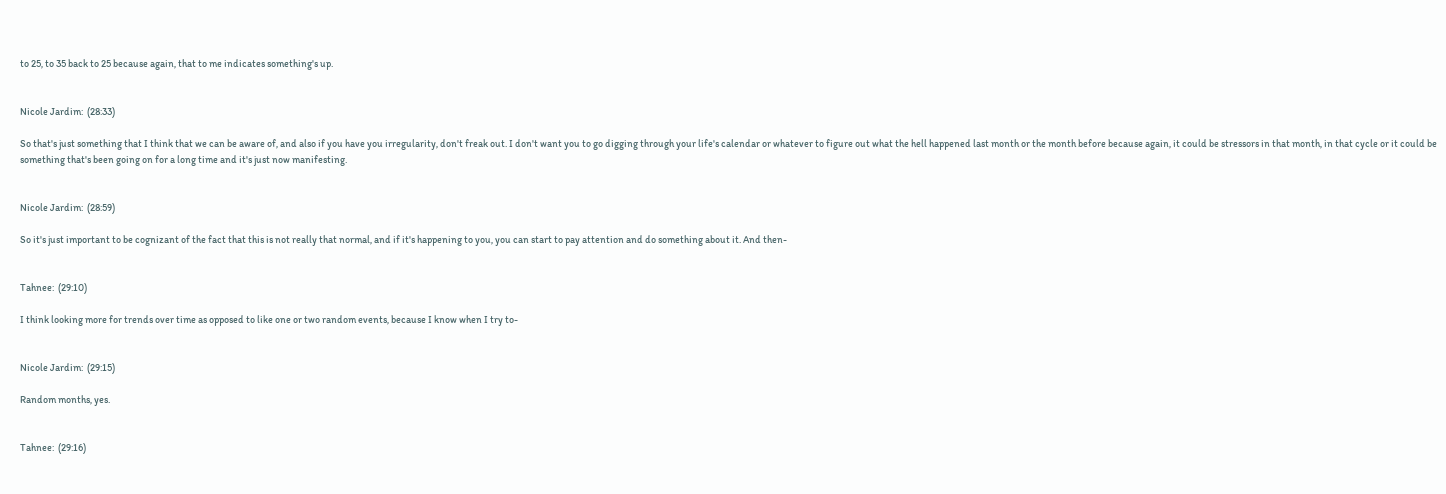to 25, to 35 back to 25 because again, that to me indicates something's up.


Nicole Jardim:  (28:33)

So that's just something that I think that we can be aware of, and also if you have you irregularity, don't freak out. I don't want you to go digging through your life's calendar or whatever to figure out what the hell happened last month or the month before because again, it could be stressors in that month, in that cycle or it could be something that's been going on for a long time and it's just now manifesting.


Nicole Jardim:  (28:59)

So it's just important to be cognizant of the fact that this is not really that normal, and if it's happening to you, you can start to pay attention and do something about it. And then-


Tahnee:  (29:10)

I think looking more for trends over time as opposed to like one or two random events, because I know when I try to-


Nicole Jardim:  (29:15)

Random months, yes.


Tahnee:  (29:16)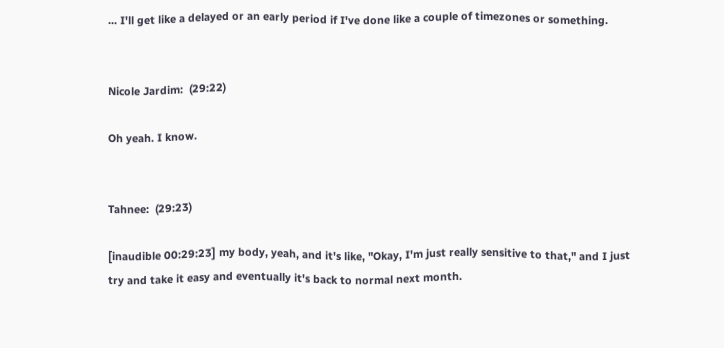... I'll get like a delayed or an early period if I've done like a couple of timezones or something.


Nicole Jardim:  (29:22)

Oh yeah. I know.


Tahnee:  (29:23)

[inaudible 00:29:23] my body, yeah, and it's like, "Okay, I'm just really sensitive to that," and I just try and take it easy and eventually it's back to normal next month.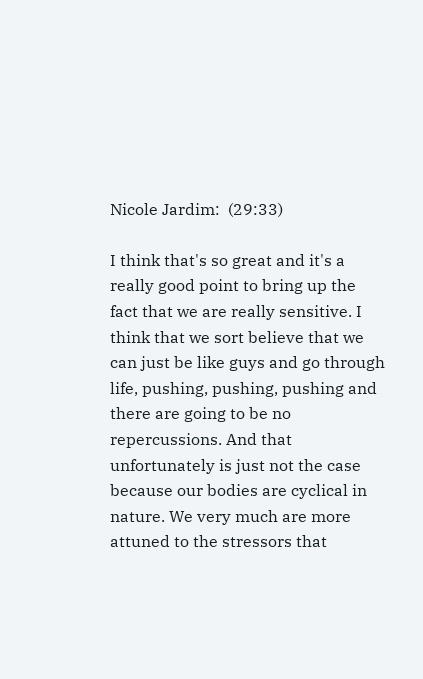Nicole Jardim:  (29:33)

I think that's so great and it's a really good point to bring up the fact that we are really sensitive. I think that we sort believe that we can just be like guys and go through life, pushing, pushing, pushing and there are going to be no repercussions. And that unfortunately is just not the case because our bodies are cyclical in nature. We very much are more attuned to the stressors that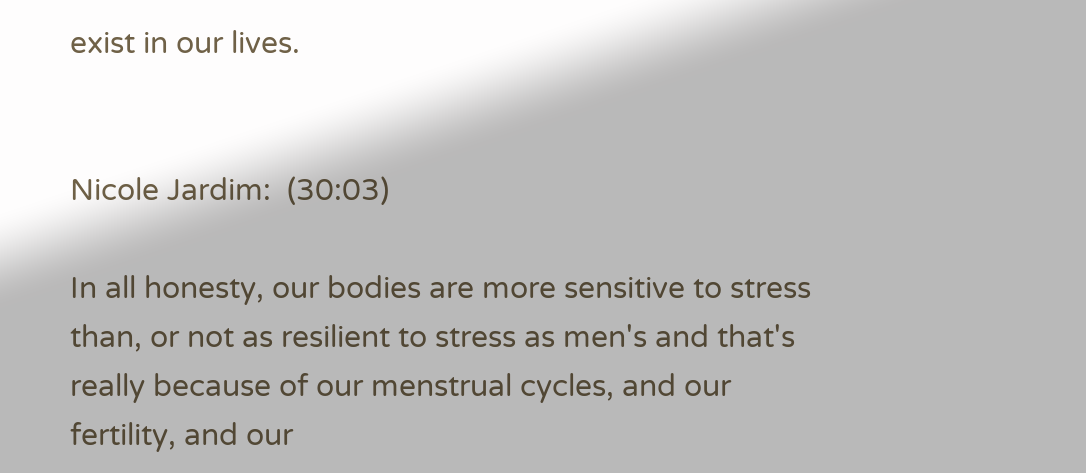exist in our lives.


Nicole Jardim:  (30:03)

In all honesty, our bodies are more sensitive to stress than, or not as resilient to stress as men's and that's really because of our menstrual cycles, and our fertility, and our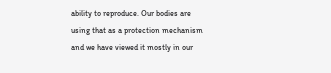ability to reproduce. Our bodies are using that as a protection mechanism and we have viewed it mostly in our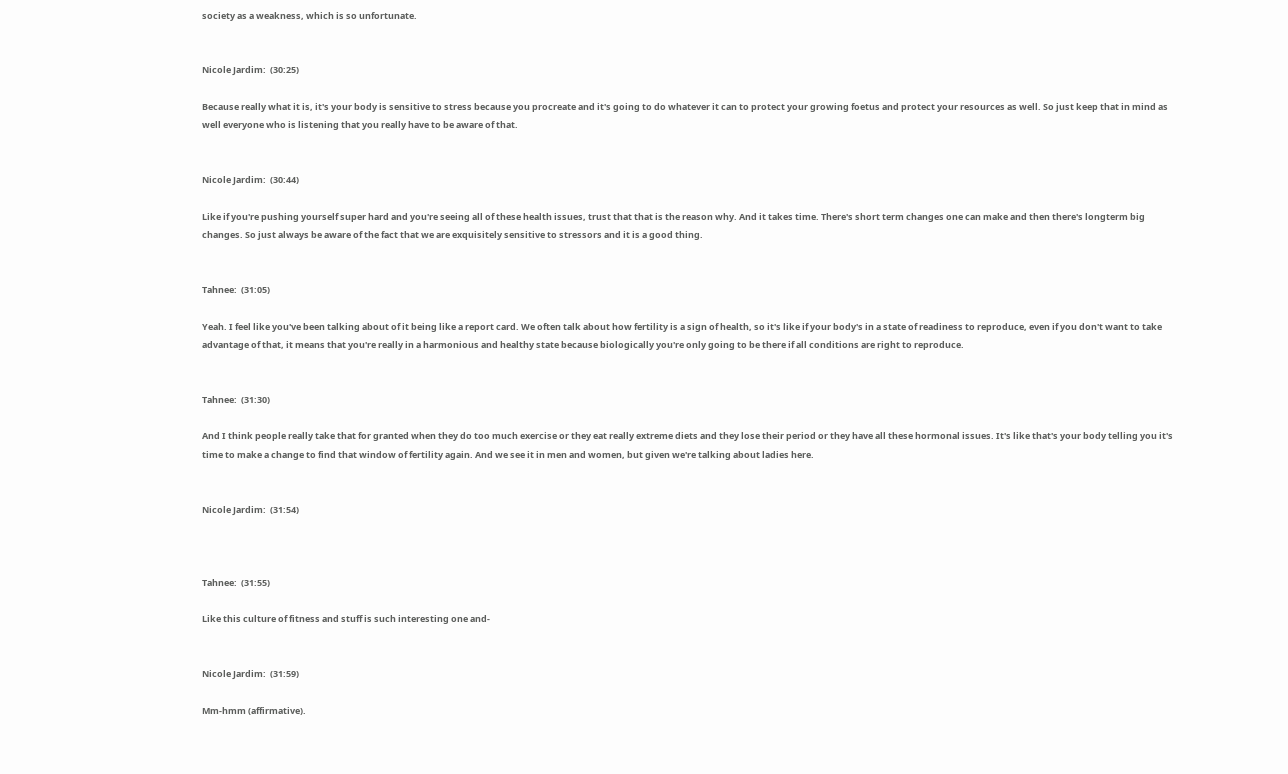society as a weakness, which is so unfortunate.


Nicole Jardim:  (30:25)

Because really what it is, it's your body is sensitive to stress because you procreate and it's going to do whatever it can to protect your growing foetus and protect your resources as well. So just keep that in mind as well everyone who is listening that you really have to be aware of that.


Nicole Jardim:  (30:44)

Like if you're pushing yourself super hard and you're seeing all of these health issues, trust that that is the reason why. And it takes time. There's short term changes one can make and then there's longterm big changes. So just always be aware of the fact that we are exquisitely sensitive to stressors and it is a good thing.


Tahnee:  (31:05)

Yeah. I feel like you've been talking about of it being like a report card. We often talk about how fertility is a sign of health, so it's like if your body's in a state of readiness to reproduce, even if you don't want to take advantage of that, it means that you're really in a harmonious and healthy state because biologically you're only going to be there if all conditions are right to reproduce.


Tahnee:  (31:30)

And I think people really take that for granted when they do too much exercise or they eat really extreme diets and they lose their period or they have all these hormonal issues. It's like that's your body telling you it's time to make a change to find that window of fertility again. And we see it in men and women, but given we're talking about ladies here.


Nicole Jardim:  (31:54)



Tahnee:  (31:55)

Like this culture of fitness and stuff is such interesting one and-


Nicole Jardim:  (31:59)

Mm-hmm (affirmative).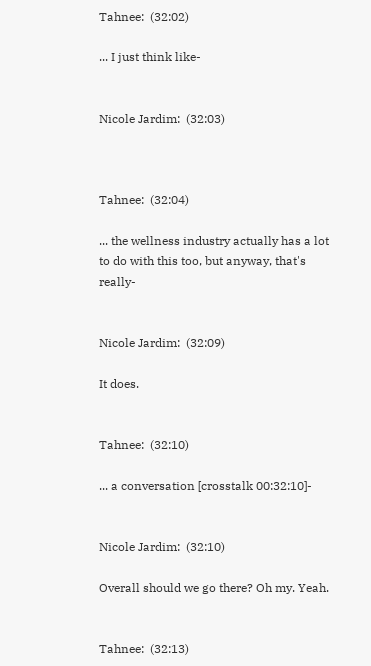Tahnee:  (32:02)

... I just think like-


Nicole Jardim:  (32:03)



Tahnee:  (32:04)

... the wellness industry actually has a lot to do with this too, but anyway, that's really-


Nicole Jardim:  (32:09)

It does.


Tahnee:  (32:10)

... a conversation [crosstalk 00:32:10]-


Nicole Jardim:  (32:10)

Overall should we go there? Oh my. Yeah.


Tahnee:  (32:13)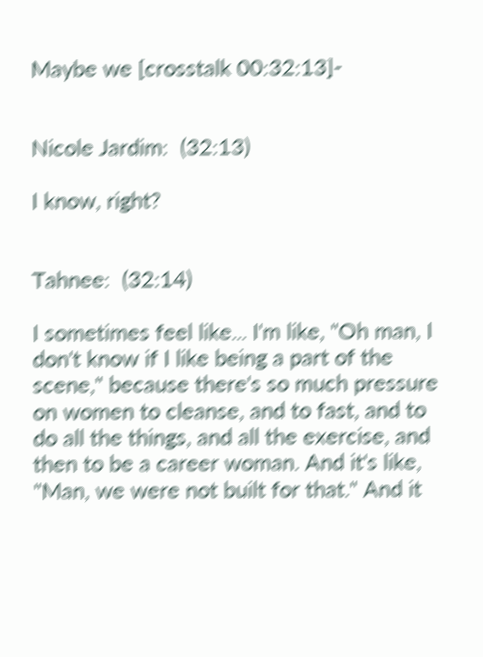Maybe we [crosstalk 00:32:13]-


Nicole Jardim:  (32:13)

I know, right?


Tahnee:  (32:14)

I sometimes feel like... I'm like, "Oh man, I don't know if I like being a part of the scene," because there's so much pressure on women to cleanse, and to fast, and to do all the things, and all the exercise, and then to be a career woman. And it's like, "Man, we were not built for that." And it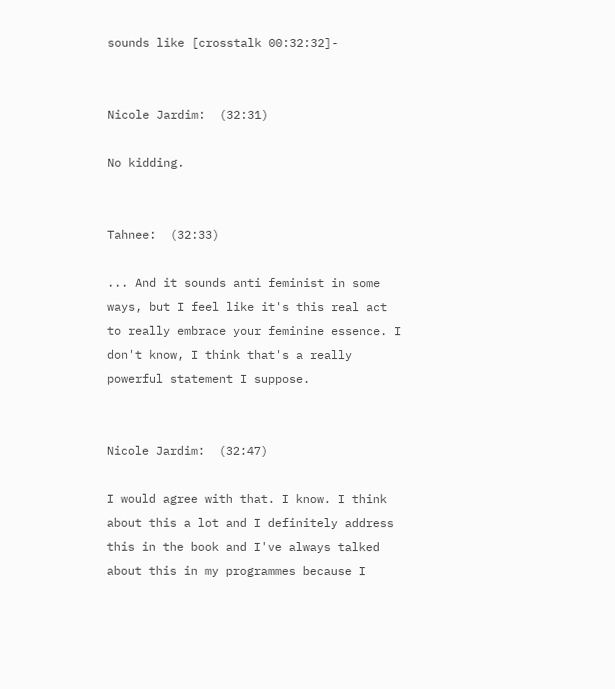sounds like [crosstalk 00:32:32]-


Nicole Jardim:  (32:31)

No kidding.


Tahnee:  (32:33)

... And it sounds anti feminist in some ways, but I feel like it's this real act to really embrace your feminine essence. I don't know, I think that's a really powerful statement I suppose.


Nicole Jardim:  (32:47)

I would agree with that. I know. I think about this a lot and I definitely address this in the book and I've always talked about this in my programmes because I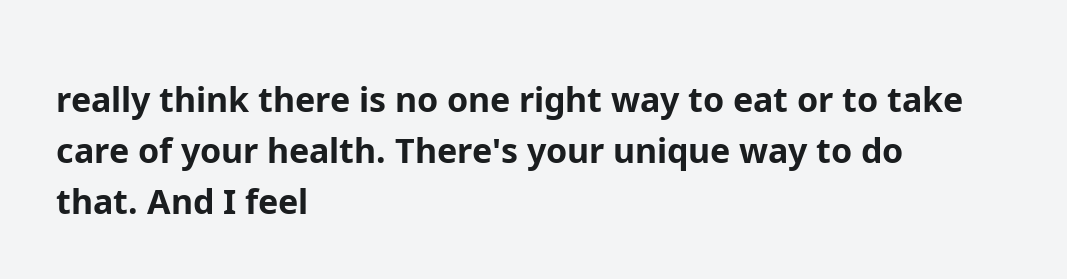really think there is no one right way to eat or to take care of your health. There's your unique way to do that. And I feel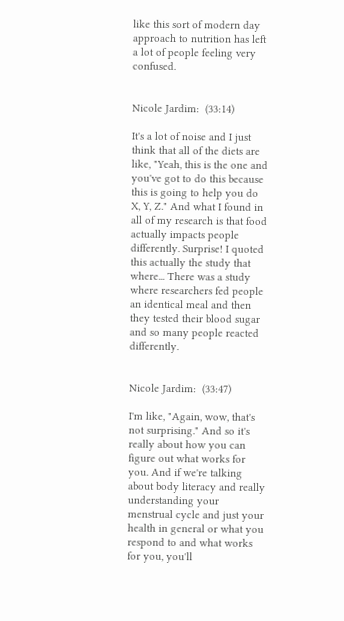like this sort of modern day approach to nutrition has left a lot of people feeling very confused.


Nicole Jardim:  (33:14)

It's a lot of noise and I just think that all of the diets are like, "Yeah, this is the one and you've got to do this because this is going to help you do X, Y, Z." And what I found in all of my research is that food actually impacts people differently. Surprise! I quoted this actually the study that where... There was a study where researchers fed people an identical meal and then they tested their blood sugar and so many people reacted differently.


Nicole Jardim:  (33:47)

I'm like, "Again, wow, that's not surprising." And so it's really about how you can figure out what works for you. And if we're talking about body literacy and really understanding your menstrual cycle and just your health in general or what you respond to and what works for you, you'll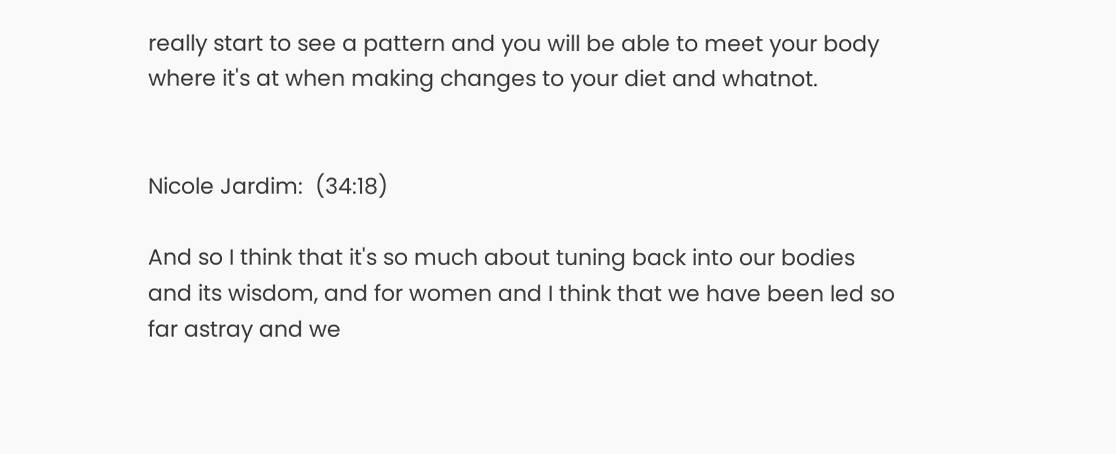really start to see a pattern and you will be able to meet your body where it's at when making changes to your diet and whatnot.


Nicole Jardim:  (34:18)

And so I think that it's so much about tuning back into our bodies and its wisdom, and for women and I think that we have been led so far astray and we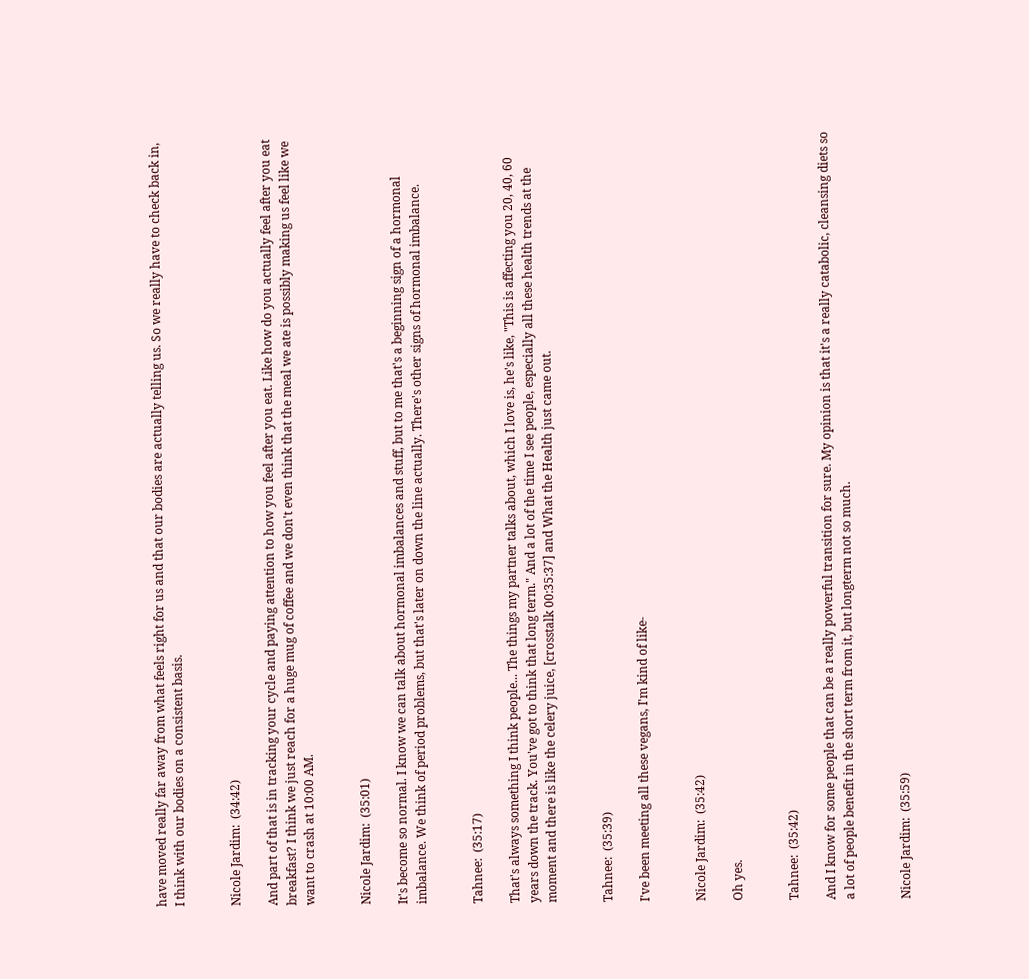have moved really far away from what feels right for us and that our bodies are actually telling us. So we really have to check back in, I think with our bodies on a consistent basis.


Nicole Jardim:  (34:42)

And part of that is in tracking your cycle and paying attention to how you feel after you eat. Like how do you actually feel after you eat breakfast? I think we just reach for a huge mug of coffee and we don't even think that the meal we ate is possibly making us feel like we want to crash at 10:00 AM.


Nicole Jardim:  (35:01)

It's become so normal. I know we can talk about hormonal imbalances and stuff, but to me that's a beginning sign of a hormonal imbalance. We think of period problems, but that's later on down the line actually. There's other signs of hormonal imbalance.


Tahnee:  (35:17)

That's always something I think people... The things my partner talks about, which I love is, he's like, "This is affecting you 20, 40, 60 years down the track. You've got to think that long term." And a lot of the time I see people, especially all these health trends at the moment and there is like the celery juice, [crosstalk 00:35:37] and What the Health just came out.


Tahnee:  (35:39)

I've been meeting all these vegans, I'm kind of like-


Nicole Jardim:  (35:42)

Oh yes.


Tahnee:  (35:42)

And I know for some people that can be a really powerful transition for sure. My opinion is that it's a really catabolic, cleansing diets so a lot of people benefit in the short term from it, but longterm not so much.


Nicole Jardim:  (35:59)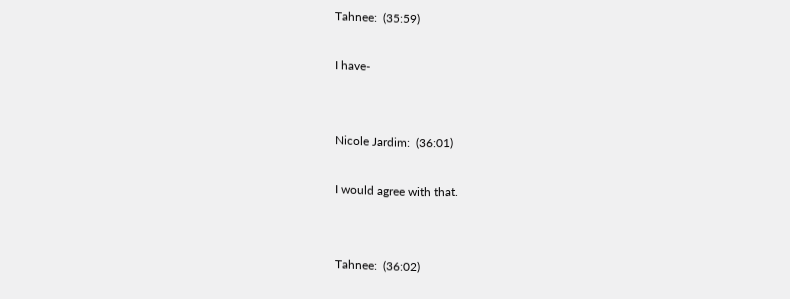Tahnee:  (35:59)

I have-


Nicole Jardim:  (36:01)

I would agree with that.


Tahnee:  (36:02)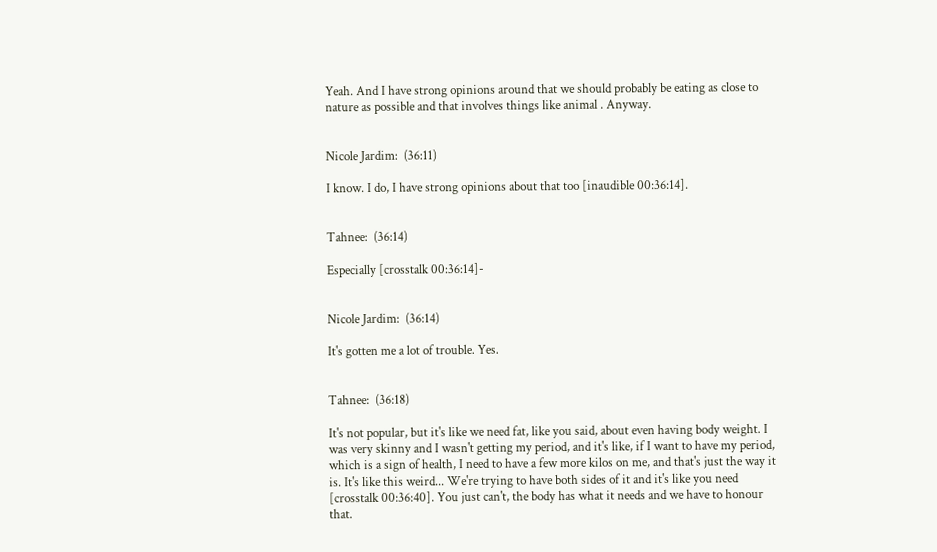Yeah. And I have strong opinions around that we should probably be eating as close to nature as possible and that involves things like animal . Anyway.


Nicole Jardim:  (36:11)

I know. I do, I have strong opinions about that too [inaudible 00:36:14].


Tahnee:  (36:14)

Especially [crosstalk 00:36:14]-


Nicole Jardim:  (36:14)

It's gotten me a lot of trouble. Yes.


Tahnee:  (36:18)

It's not popular, but it's like we need fat, like you said, about even having body weight. I was very skinny and I wasn't getting my period, and it's like, if I want to have my period, which is a sign of health, I need to have a few more kilos on me, and that's just the way it is. It's like this weird... We're trying to have both sides of it and it's like you need [crosstalk 00:36:40]. You just can't, the body has what it needs and we have to honour that.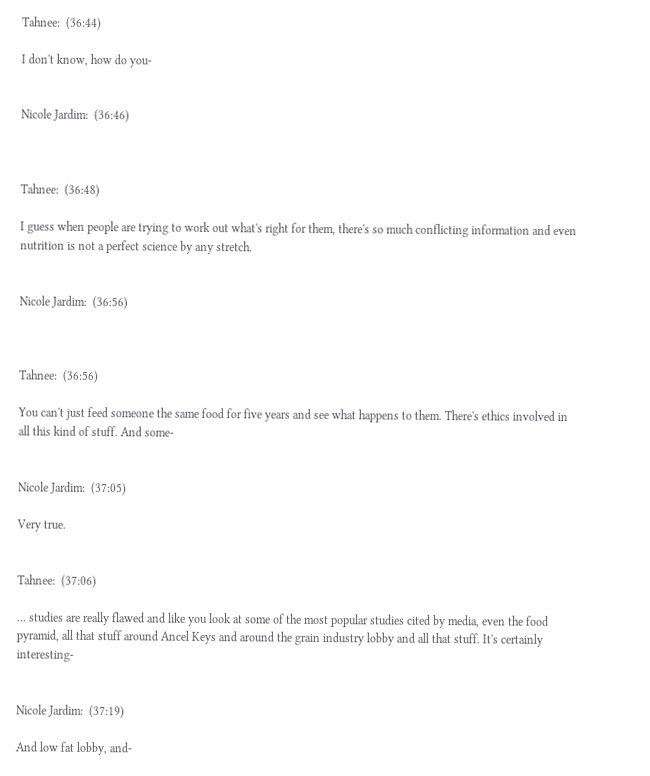Tahnee:  (36:44)

I don't know, how do you-


Nicole Jardim:  (36:46)



Tahnee:  (36:48)

I guess when people are trying to work out what's right for them, there's so much conflicting information and even nutrition is not a perfect science by any stretch.


Nicole Jardim:  (36:56)



Tahnee:  (36:56)

You can't just feed someone the same food for five years and see what happens to them. There's ethics involved in all this kind of stuff. And some-


Nicole Jardim:  (37:05)

Very true.


Tahnee:  (37:06)

... studies are really flawed and like you look at some of the most popular studies cited by media, even the food pyramid, all that stuff around Ancel Keys and around the grain industry lobby and all that stuff. It's certainly interesting-


Nicole Jardim:  (37:19)

And low fat lobby, and-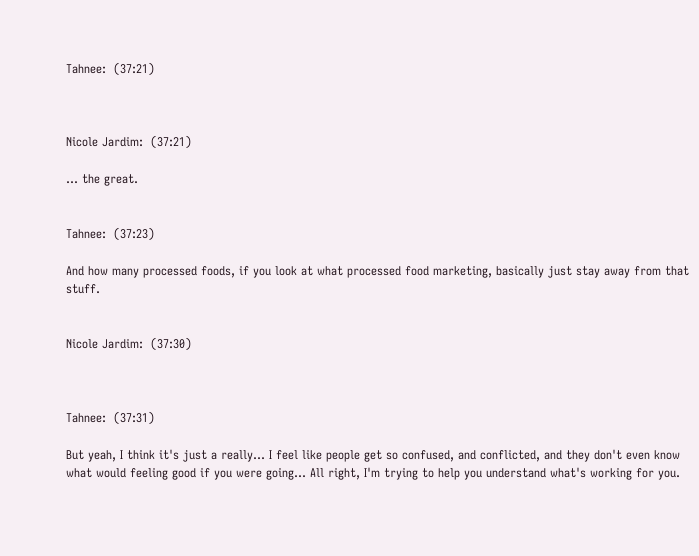Tahnee:  (37:21)



Nicole Jardim:  (37:21)

... the great.


Tahnee:  (37:23)

And how many processed foods, if you look at what processed food marketing, basically just stay away from that stuff.


Nicole Jardim:  (37:30)



Tahnee:  (37:31)

But yeah, I think it's just a really... I feel like people get so confused, and conflicted, and they don't even know what would feeling good if you were going... All right, I'm trying to help you understand what's working for you.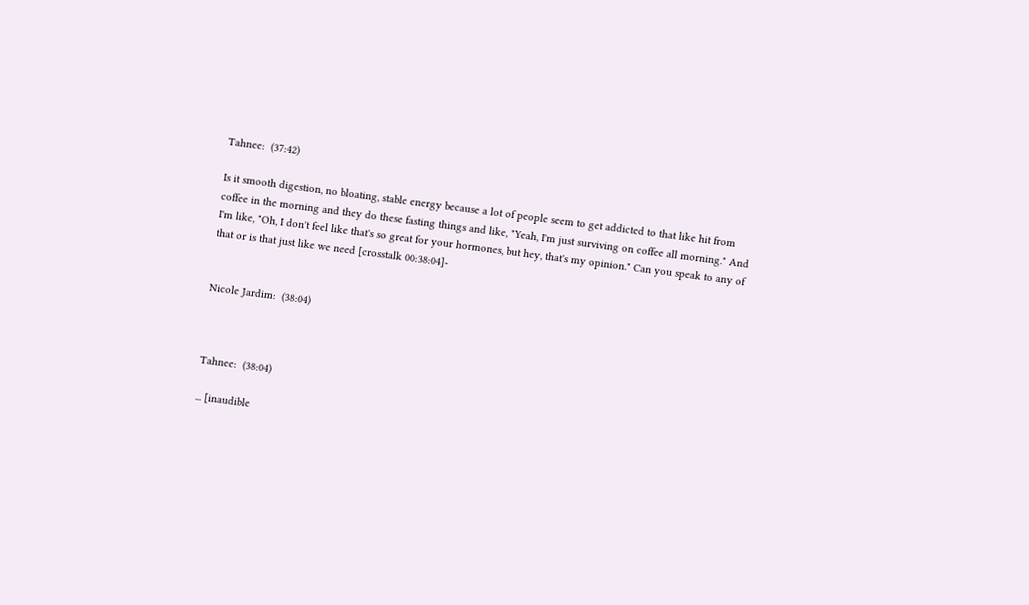Tahnee:  (37:42)

Is it smooth digestion, no bloating, stable energy because a lot of people seem to get addicted to that like hit from coffee in the morning and they do these fasting things and like, "Yeah, I'm just surviving on coffee all morning." And I'm like, "Oh, I don't feel like that's so great for your hormones, but hey, that's my opinion." Can you speak to any of that or is that just like we need [crosstalk 00:38:04]-


Nicole Jardim:  (38:04)



Tahnee:  (38:04)

... [inaudible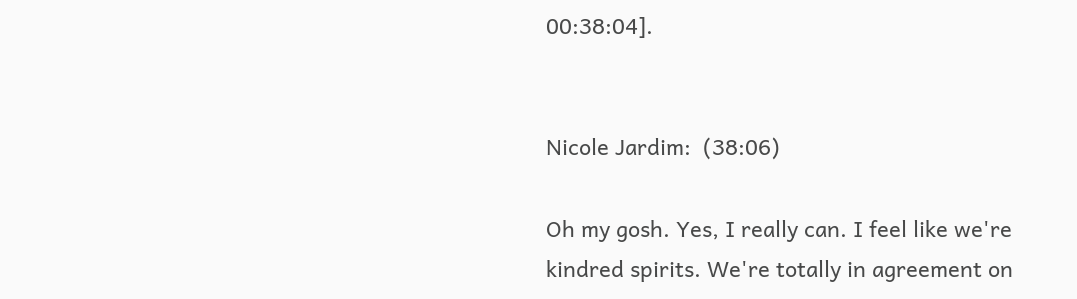00:38:04].


Nicole Jardim:  (38:06)

Oh my gosh. Yes, I really can. I feel like we're kindred spirits. We're totally in agreement on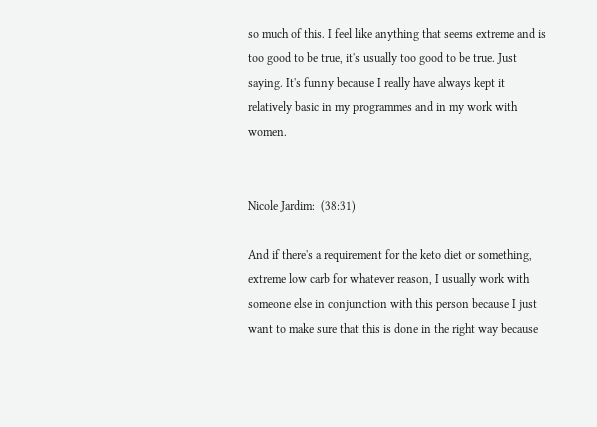so much of this. I feel like anything that seems extreme and is too good to be true, it's usually too good to be true. Just saying. It's funny because I really have always kept it relatively basic in my programmes and in my work with women.


Nicole Jardim:  (38:31)

And if there's a requirement for the keto diet or something, extreme low carb for whatever reason, I usually work with someone else in conjunction with this person because I just want to make sure that this is done in the right way because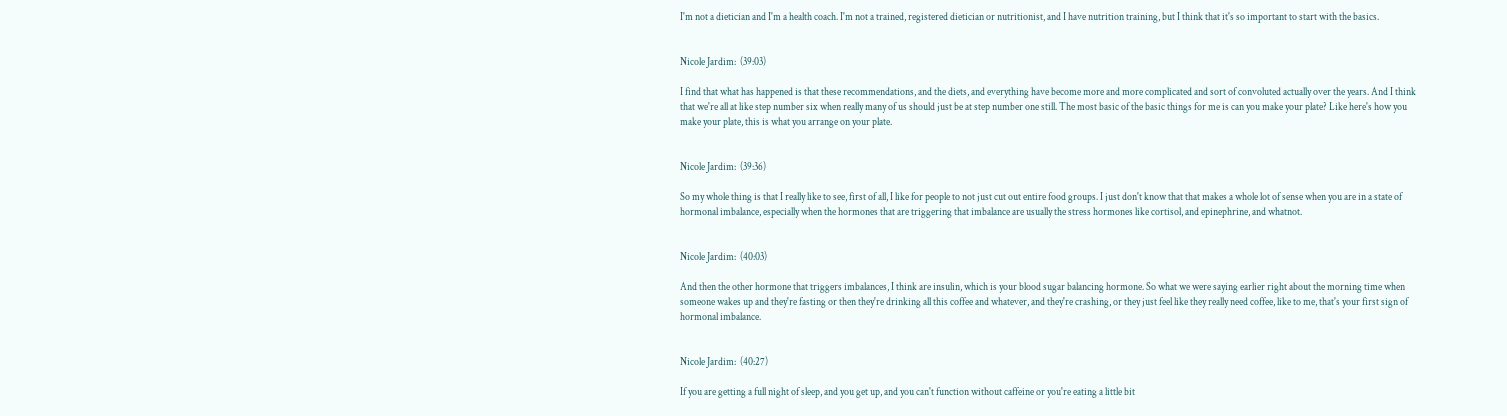I'm not a dietician and I'm a health coach. I'm not a trained, registered dietician or nutritionist, and I have nutrition training, but I think that it's so important to start with the basics.


Nicole Jardim:  (39:03)

I find that what has happened is that these recommendations, and the diets, and everything have become more and more complicated and sort of convoluted actually over the years. And I think that we're all at like step number six when really many of us should just be at step number one still. The most basic of the basic things for me is can you make your plate? Like here's how you make your plate, this is what you arrange on your plate.


Nicole Jardim:  (39:36)

So my whole thing is that I really like to see, first of all, I like for people to not just cut out entire food groups. I just don't know that that makes a whole lot of sense when you are in a state of hormonal imbalance, especially when the hormones that are triggering that imbalance are usually the stress hormones like cortisol, and epinephrine, and whatnot.


Nicole Jardim:  (40:03)

And then the other hormone that triggers imbalances, I think are insulin, which is your blood sugar balancing hormone. So what we were saying earlier right about the morning time when someone wakes up and they're fasting or then they're drinking all this coffee and whatever, and they're crashing, or they just feel like they really need coffee, like to me, that's your first sign of hormonal imbalance.


Nicole Jardim:  (40:27)

If you are getting a full night of sleep, and you get up, and you can't function without caffeine or you're eating a little bit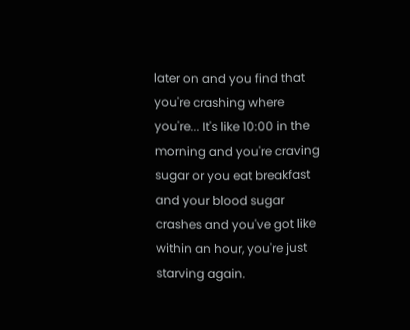later on and you find that you're crashing where you're... It's like 10:00 in the morning and you're craving sugar or you eat breakfast and your blood sugar crashes and you've got like within an hour, you're just starving again.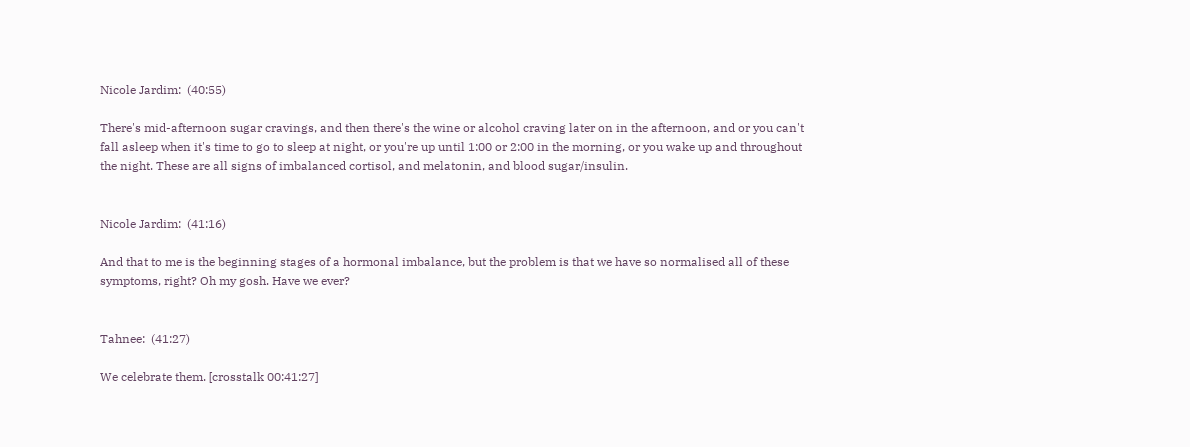Nicole Jardim:  (40:55)

There's mid-afternoon sugar cravings, and then there's the wine or alcohol craving later on in the afternoon, and or you can't fall asleep when it's time to go to sleep at night, or you're up until 1:00 or 2:00 in the morning, or you wake up and throughout the night. These are all signs of imbalanced cortisol, and melatonin, and blood sugar/insulin.


Nicole Jardim:  (41:16)

And that to me is the beginning stages of a hormonal imbalance, but the problem is that we have so normalised all of these symptoms, right? Oh my gosh. Have we ever?


Tahnee:  (41:27)

We celebrate them. [crosstalk 00:41:27]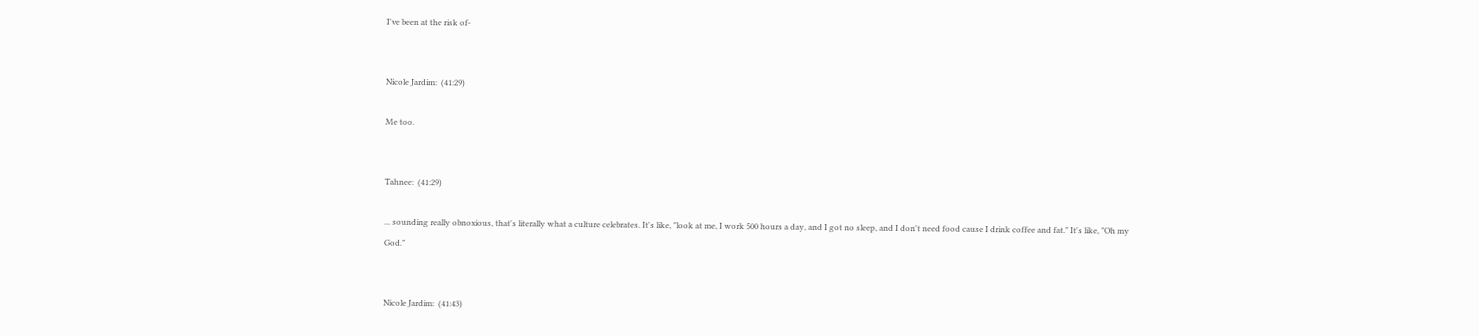I've been at the risk of-


Nicole Jardim:  (41:29)

Me too.


Tahnee:  (41:29)

... sounding really obnoxious, that's literally what a culture celebrates. It's like, "look at me, I work 500 hours a day, and I got no sleep, and I don't need food cause I drink coffee and fat." It's like, "Oh my God."


Nicole Jardim:  (41:43)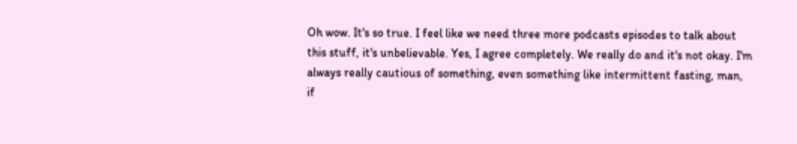Oh wow. It's so true. I feel like we need three more podcasts episodes to talk about this stuff, it's unbelievable. Yes, I agree completely. We really do and it's not okay. I'm always really cautious of something, even something like intermittent fasting, man, if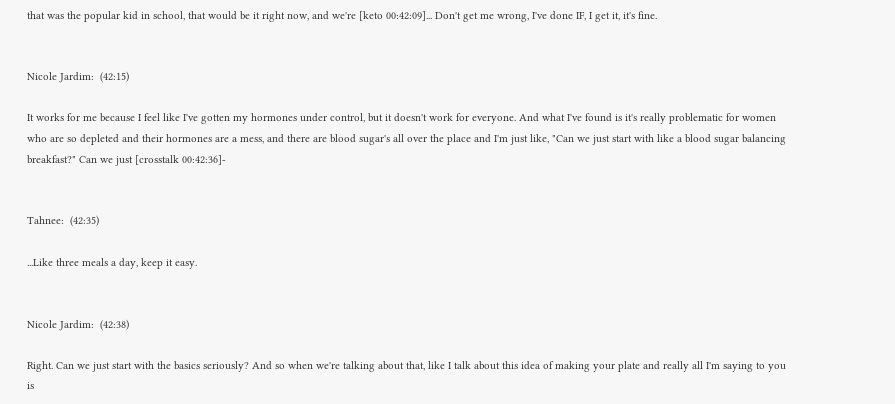that was the popular kid in school, that would be it right now, and we're [keto 00:42:09]... Don't get me wrong, I've done IF, I get it, it's fine.


Nicole Jardim:  (42:15)

It works for me because I feel like I've gotten my hormones under control, but it doesn't work for everyone. And what I've found is it's really problematic for women who are so depleted and their hormones are a mess, and there are blood sugar's all over the place and I'm just like, "Can we just start with like a blood sugar balancing breakfast?" Can we just [crosstalk 00:42:36]-


Tahnee:  (42:35)

...Like three meals a day, keep it easy.


Nicole Jardim:  (42:38)

Right. Can we just start with the basics seriously? And so when we're talking about that, like I talk about this idea of making your plate and really all I'm saying to you is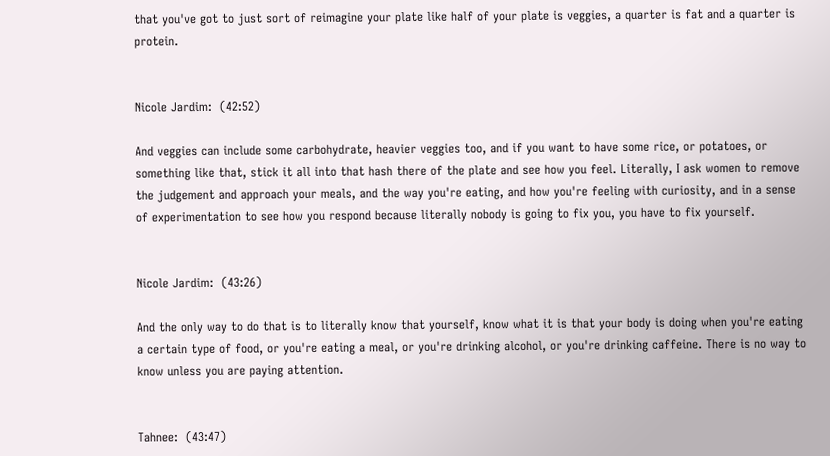that you've got to just sort of reimagine your plate like half of your plate is veggies, a quarter is fat and a quarter is protein.


Nicole Jardim:  (42:52)

And veggies can include some carbohydrate, heavier veggies too, and if you want to have some rice, or potatoes, or something like that, stick it all into that hash there of the plate and see how you feel. Literally, I ask women to remove the judgement and approach your meals, and the way you're eating, and how you're feeling with curiosity, and in a sense of experimentation to see how you respond because literally nobody is going to fix you, you have to fix yourself.


Nicole Jardim:  (43:26)

And the only way to do that is to literally know that yourself, know what it is that your body is doing when you're eating a certain type of food, or you're eating a meal, or you're drinking alcohol, or you're drinking caffeine. There is no way to know unless you are paying attention.


Tahnee:  (43:47)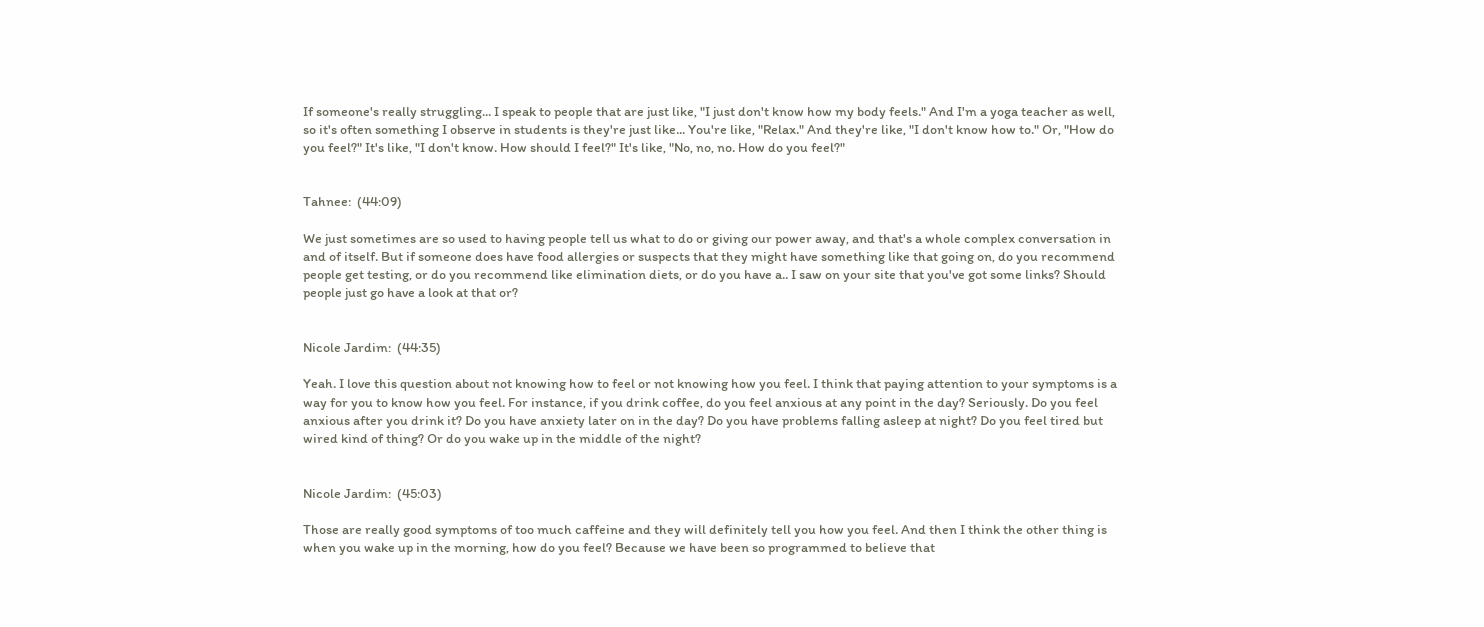If someone's really struggling... I speak to people that are just like, "I just don't know how my body feels." And I'm a yoga teacher as well, so it's often something I observe in students is they're just like... You're like, "Relax." And they're like, "I don't know how to." Or, "How do you feel?" It's like, "I don't know. How should I feel?" It's like, "No, no, no. How do you feel?"


Tahnee:  (44:09)

We just sometimes are so used to having people tell us what to do or giving our power away, and that's a whole complex conversation in and of itself. But if someone does have food allergies or suspects that they might have something like that going on, do you recommend people get testing, or do you recommend like elimination diets, or do you have a.. I saw on your site that you've got some links? Should people just go have a look at that or?


Nicole Jardim:  (44:35)

Yeah. I love this question about not knowing how to feel or not knowing how you feel. I think that paying attention to your symptoms is a way for you to know how you feel. For instance, if you drink coffee, do you feel anxious at any point in the day? Seriously. Do you feel anxious after you drink it? Do you have anxiety later on in the day? Do you have problems falling asleep at night? Do you feel tired but wired kind of thing? Or do you wake up in the middle of the night?


Nicole Jardim:  (45:03)

Those are really good symptoms of too much caffeine and they will definitely tell you how you feel. And then I think the other thing is when you wake up in the morning, how do you feel? Because we have been so programmed to believe that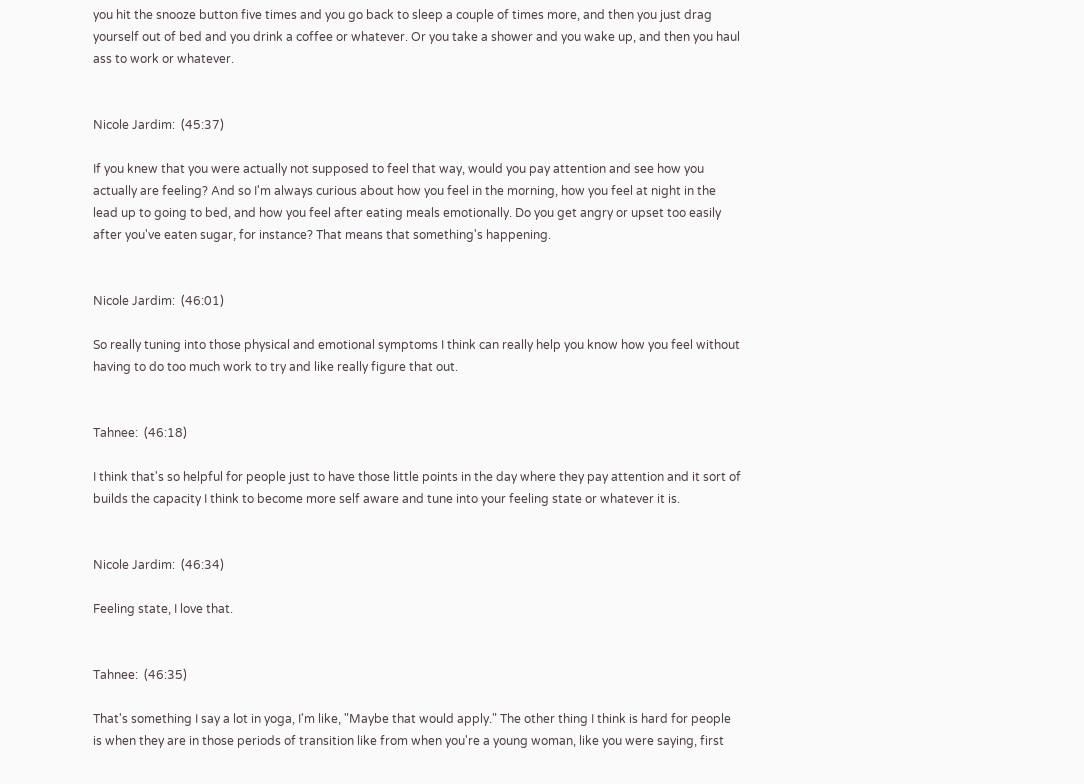you hit the snooze button five times and you go back to sleep a couple of times more, and then you just drag yourself out of bed and you drink a coffee or whatever. Or you take a shower and you wake up, and then you haul ass to work or whatever.


Nicole Jardim:  (45:37)

If you knew that you were actually not supposed to feel that way, would you pay attention and see how you actually are feeling? And so I'm always curious about how you feel in the morning, how you feel at night in the lead up to going to bed, and how you feel after eating meals emotionally. Do you get angry or upset too easily after you've eaten sugar, for instance? That means that something's happening.


Nicole Jardim:  (46:01)

So really tuning into those physical and emotional symptoms I think can really help you know how you feel without having to do too much work to try and like really figure that out.


Tahnee:  (46:18)

I think that's so helpful for people just to have those little points in the day where they pay attention and it sort of builds the capacity I think to become more self aware and tune into your feeling state or whatever it is.


Nicole Jardim:  (46:34)

Feeling state, I love that.


Tahnee:  (46:35)

That's something I say a lot in yoga, I'm like, "Maybe that would apply." The other thing I think is hard for people is when they are in those periods of transition like from when you're a young woman, like you were saying, first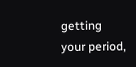getting your period,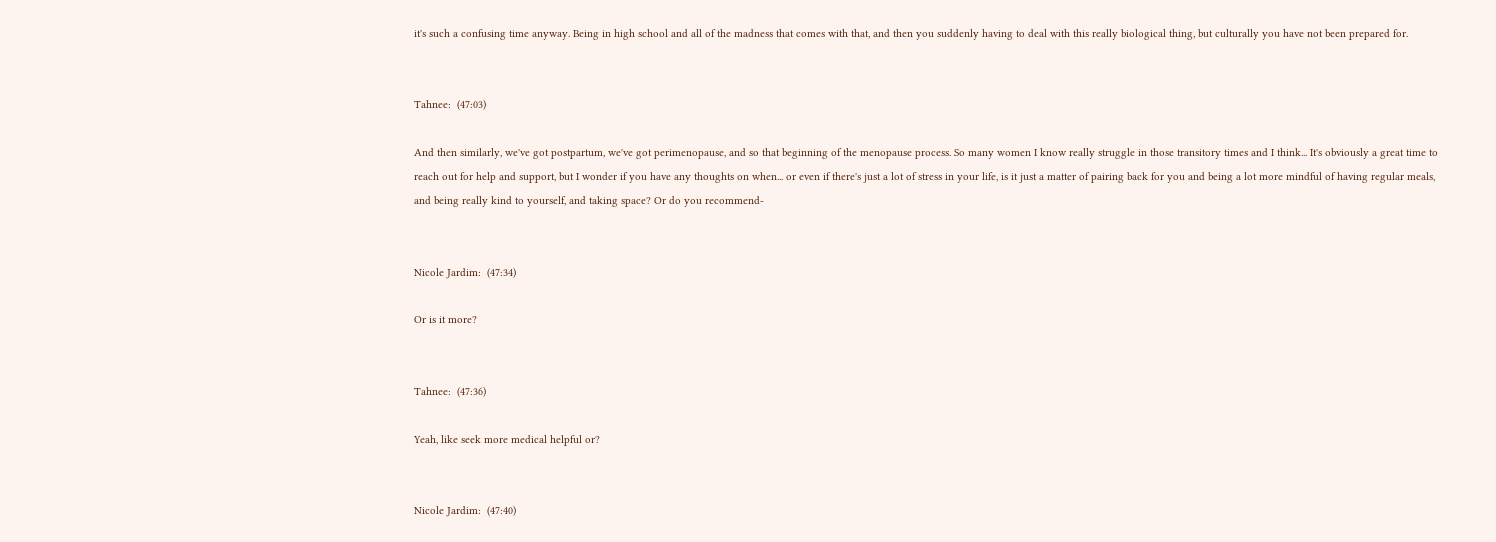it's such a confusing time anyway. Being in high school and all of the madness that comes with that, and then you suddenly having to deal with this really biological thing, but culturally you have not been prepared for.


Tahnee:  (47:03)

And then similarly, we've got postpartum, we've got perimenopause, and so that beginning of the menopause process. So many women I know really struggle in those transitory times and I think... It's obviously a great time to reach out for help and support, but I wonder if you have any thoughts on when... or even if there's just a lot of stress in your life, is it just a matter of pairing back for you and being a lot more mindful of having regular meals, and being really kind to yourself, and taking space? Or do you recommend-


Nicole Jardim:  (47:34)

Or is it more?


Tahnee:  (47:36)

Yeah, like seek more medical helpful or?


Nicole Jardim:  (47:40)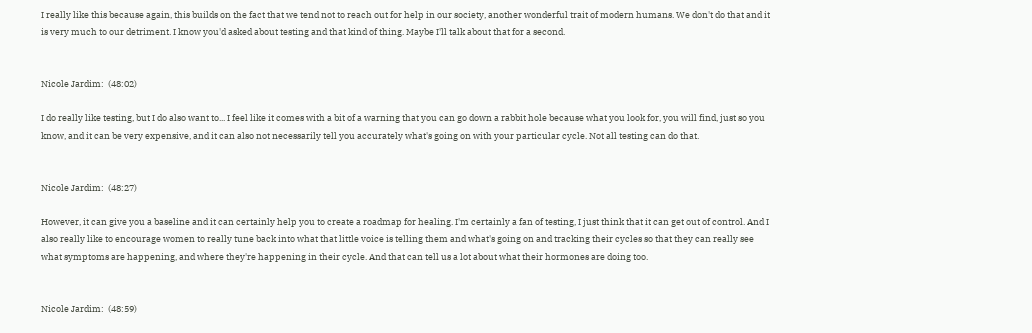I really like this because again, this builds on the fact that we tend not to reach out for help in our society, another wonderful trait of modern humans. We don't do that and it is very much to our detriment. I know you'd asked about testing and that kind of thing. Maybe I'll talk about that for a second.


Nicole Jardim:  (48:02)

I do really like testing, but I do also want to... I feel like it comes with a bit of a warning that you can go down a rabbit hole because what you look for, you will find, just so you know, and it can be very expensive, and it can also not necessarily tell you accurately what's going on with your particular cycle. Not all testing can do that.


Nicole Jardim:  (48:27)

However, it can give you a baseline and it can certainly help you to create a roadmap for healing. I'm certainly a fan of testing, I just think that it can get out of control. And I also really like to encourage women to really tune back into what that little voice is telling them and what's going on and tracking their cycles so that they can really see what symptoms are happening, and where they're happening in their cycle. And that can tell us a lot about what their hormones are doing too.


Nicole Jardim:  (48:59)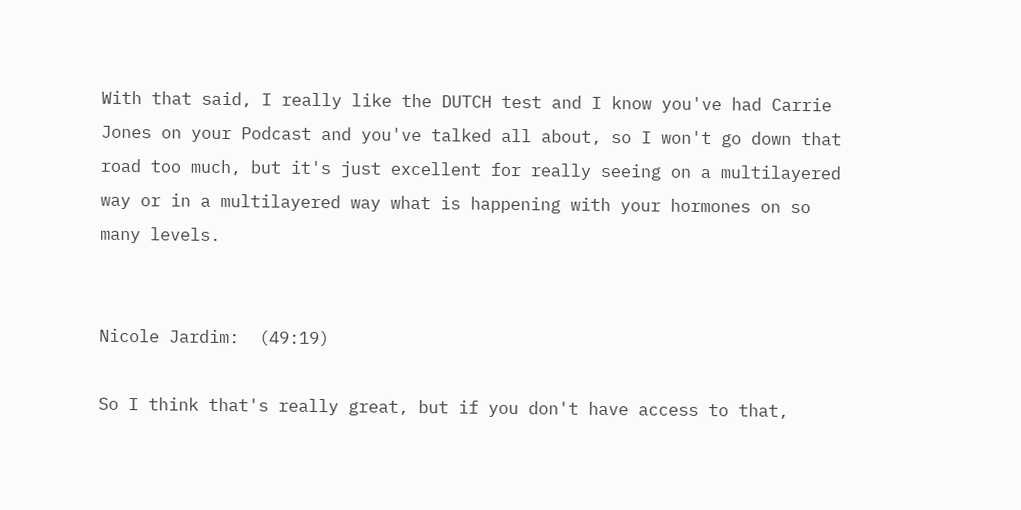With that said, I really like the DUTCH test and I know you've had Carrie Jones on your Podcast and you've talked all about, so I won't go down that road too much, but it's just excellent for really seeing on a multilayered way or in a multilayered way what is happening with your hormones on so many levels.


Nicole Jardim:  (49:19)

So I think that's really great, but if you don't have access to that,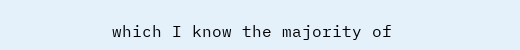which I know the majority of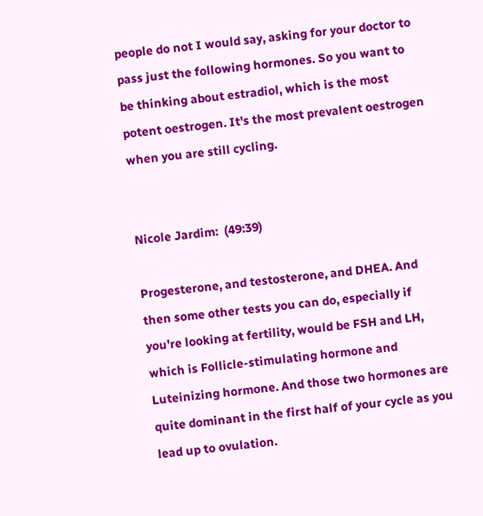people do not I would say, asking for your doctor to pass just the following hormones. So you want to be thinking about estradiol, which is the most potent oestrogen. It's the most prevalent oestrogen when you are still cycling.


Nicole Jardim:  (49:39)

Progesterone, and testosterone, and DHEA. And then some other tests you can do, especially if you're looking at fertility, would be FSH and LH, which is Follicle-stimulating hormone and Luteinizing hormone. And those two hormones are quite dominant in the first half of your cycle as you lead up to ovulation.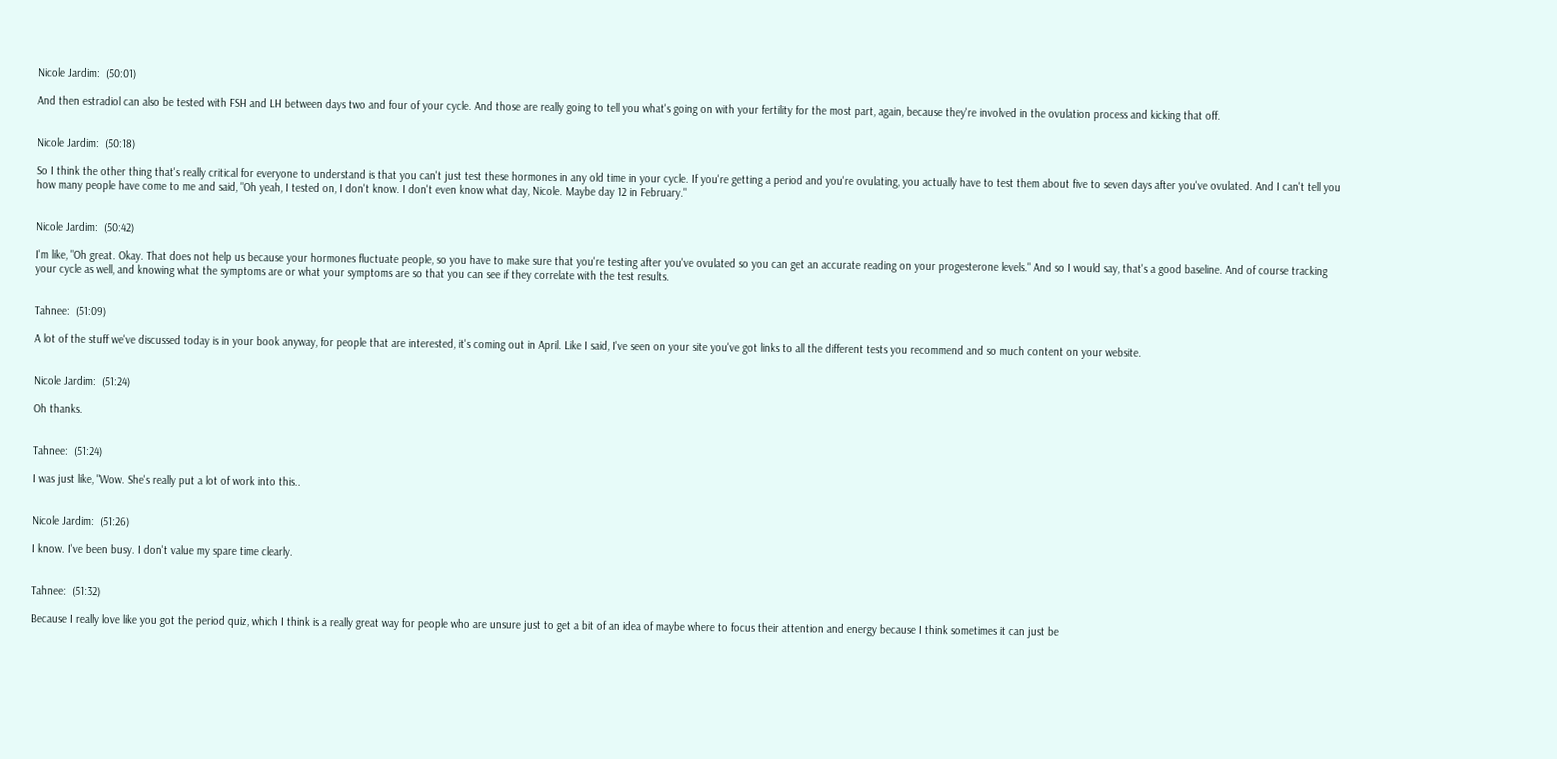Nicole Jardim:  (50:01)

And then estradiol can also be tested with FSH and LH between days two and four of your cycle. And those are really going to tell you what's going on with your fertility for the most part, again, because they're involved in the ovulation process and kicking that off.


Nicole Jardim:  (50:18)

So I think the other thing that's really critical for everyone to understand is that you can't just test these hormones in any old time in your cycle. If you're getting a period and you're ovulating, you actually have to test them about five to seven days after you've ovulated. And I can't tell you how many people have come to me and said, "Oh yeah, I tested on, I don't know. I don't even know what day, Nicole. Maybe day 12 in February."


Nicole Jardim:  (50:42)

I'm like, "Oh great. Okay. That does not help us because your hormones fluctuate people, so you have to make sure that you're testing after you've ovulated so you can get an accurate reading on your progesterone levels." And so I would say, that's a good baseline. And of course tracking your cycle as well, and knowing what the symptoms are or what your symptoms are so that you can see if they correlate with the test results.


Tahnee:  (51:09)

A lot of the stuff we've discussed today is in your book anyway, for people that are interested, it's coming out in April. Like I said, I've seen on your site you've got links to all the different tests you recommend and so much content on your website.


Nicole Jardim:  (51:24)

Oh thanks.


Tahnee:  (51:24)

I was just like, "Wow. She's really put a lot of work into this..


Nicole Jardim:  (51:26)

I know. I've been busy. I don't value my spare time clearly.


Tahnee:  (51:32)

Because I really love like you got the period quiz, which I think is a really great way for people who are unsure just to get a bit of an idea of maybe where to focus their attention and energy because I think sometimes it can just be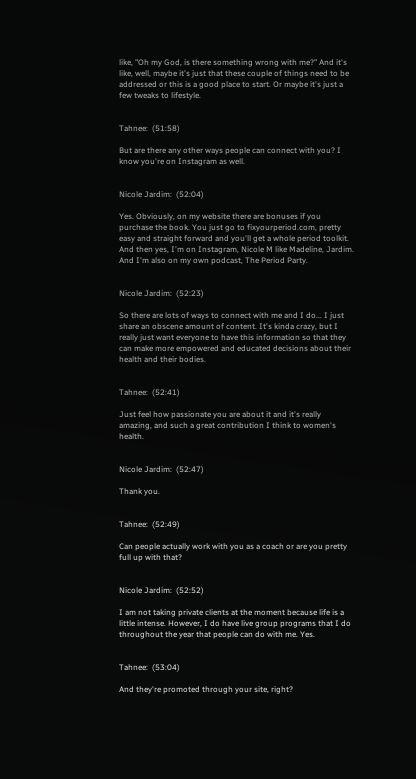like, "Oh my God, is there something wrong with me?" And it's like, well, maybe it's just that these couple of things need to be addressed or this is a good place to start. Or maybe it's just a few tweaks to lifestyle.


Tahnee:  (51:58)

But are there any other ways people can connect with you? I know you're on Instagram as well.


Nicole Jardim:  (52:04)

Yes. Obviously, on my website there are bonuses if you purchase the book. You just go to fixyourperiod.com, pretty easy and straight forward and you'll get a whole period toolkit. And then yes, I'm on Instagram, Nicole M like Madeline, Jardim. And I'm also on my own podcast, The Period Party.


Nicole Jardim:  (52:23)

So there are lots of ways to connect with me and I do... I just share an obscene amount of content. It's kinda crazy, but I really just want everyone to have this information so that they can make more empowered and educated decisions about their health and their bodies.


Tahnee:  (52:41)

Just feel how passionate you are about it and it's really amazing, and such a great contribution I think to women's health.


Nicole Jardim:  (52:47)

Thank you.


Tahnee:  (52:49)

Can people actually work with you as a coach or are you pretty full up with that?


Nicole Jardim:  (52:52)

I am not taking private clients at the moment because life is a little intense. However, I do have live group programs that I do throughout the year that people can do with me. Yes.


Tahnee:  (53:04)

And they're promoted through your site, right?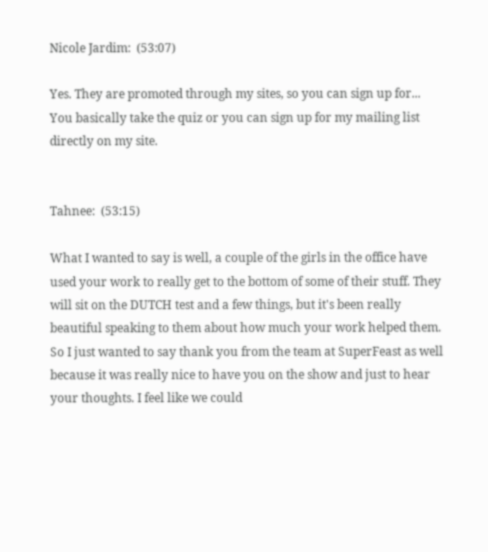Nicole Jardim:  (53:07)

Yes. They are promoted through my sites, so you can sign up for... You basically take the quiz or you can sign up for my mailing list directly on my site.


Tahnee:  (53:15)

What I wanted to say is well, a couple of the girls in the office have used your work to really get to the bottom of some of their stuff. They will sit on the DUTCH test and a few things, but it's been really beautiful speaking to them about how much your work helped them. So I just wanted to say thank you from the team at SuperFeast as well because it was really nice to have you on the show and just to hear your thoughts. I feel like we could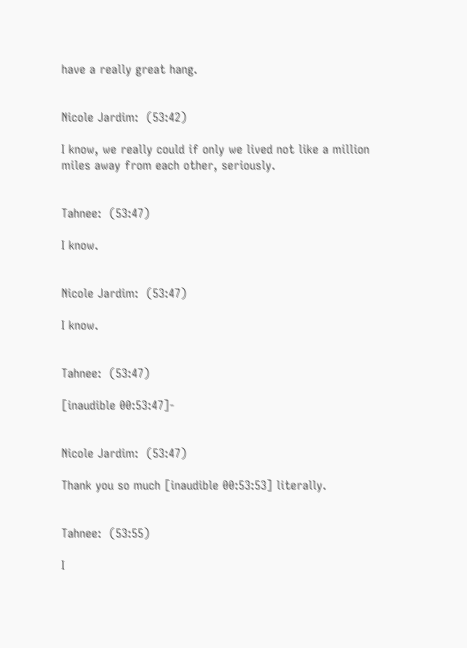have a really great hang.


Nicole Jardim:  (53:42)

I know, we really could if only we lived not like a million miles away from each other, seriously.


Tahnee:  (53:47)

I know.


Nicole Jardim:  (53:47)

I know.


Tahnee:  (53:47)

[inaudible 00:53:47]-


Nicole Jardim:  (53:47)

Thank you so much [inaudible 00:53:53] literally.


Tahnee:  (53:55)

I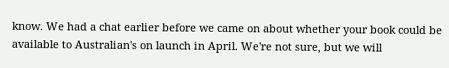know. We had a chat earlier before we came on about whether your book could be available to Australian's on launch in April. We're not sure, but we will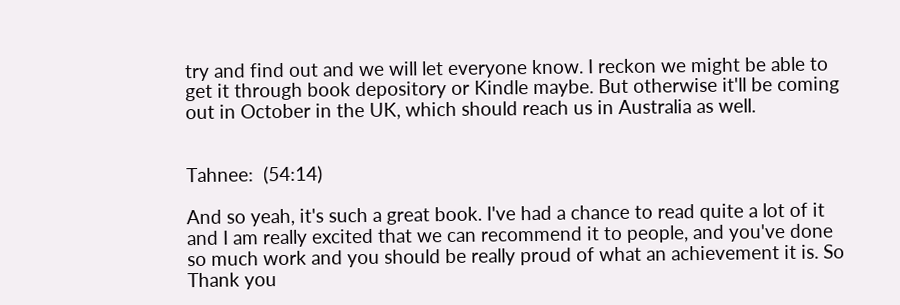try and find out and we will let everyone know. I reckon we might be able to get it through book depository or Kindle maybe. But otherwise it'll be coming out in October in the UK, which should reach us in Australia as well.


Tahnee:  (54:14)

And so yeah, it's such a great book. I've had a chance to read quite a lot of it and I am really excited that we can recommend it to people, and you've done so much work and you should be really proud of what an achievement it is. So Thank you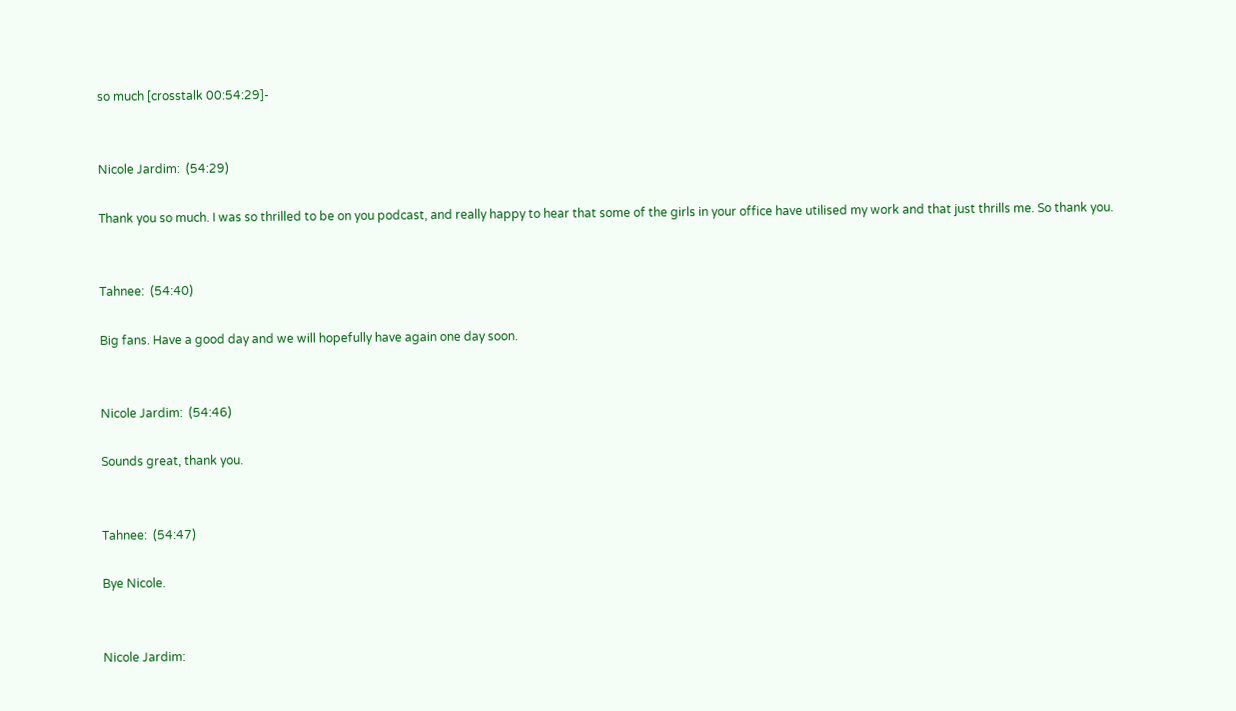so much [crosstalk 00:54:29]-


Nicole Jardim:  (54:29)

Thank you so much. I was so thrilled to be on you podcast, and really happy to hear that some of the girls in your office have utilised my work and that just thrills me. So thank you.


Tahnee:  (54:40)

Big fans. Have a good day and we will hopefully have again one day soon.


Nicole Jardim:  (54:46)

Sounds great, thank you.


Tahnee:  (54:47)

Bye Nicole.


Nicole Jardim: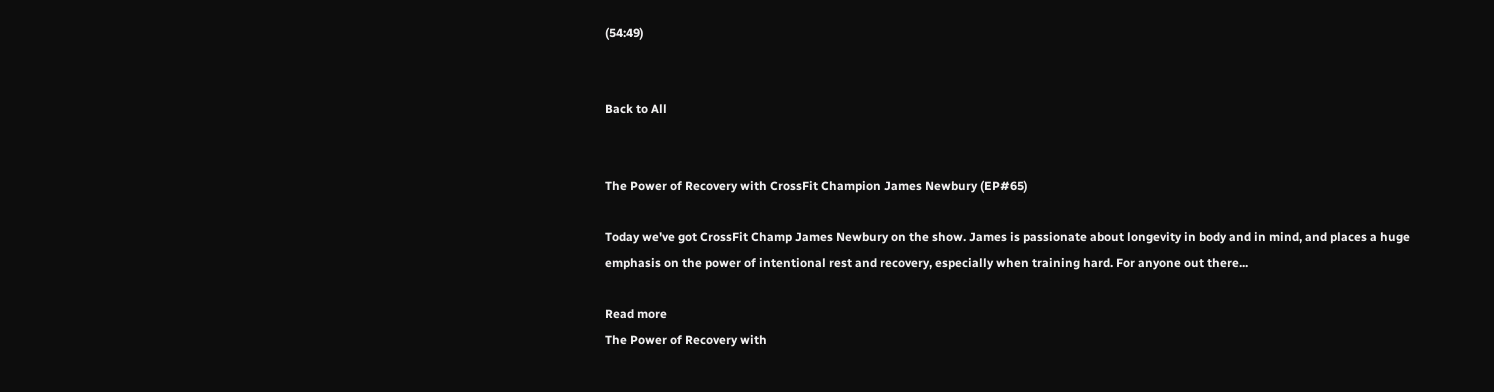(54:49)


Back to All


The Power of Recovery with CrossFit Champion James Newbury (EP#65)

Today we've got CrossFit Champ James Newbury on the show. James is passionate about longevity in body and in mind, and places a huge emphasis on the power of intentional rest and recovery, especially when training hard. For anyone out there...

Read more
The Power of Recovery with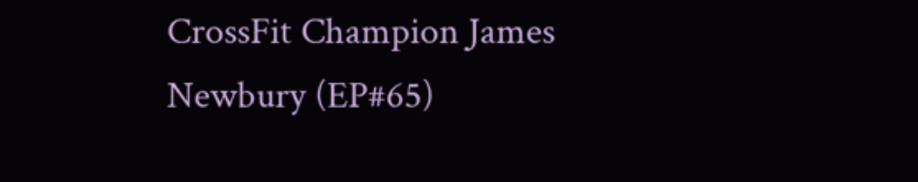CrossFit Champion James Newbury (EP#65)